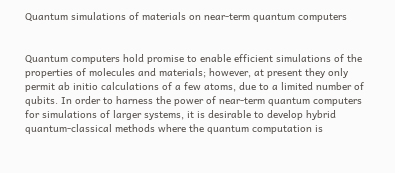Quantum simulations of materials on near-term quantum computers


Quantum computers hold promise to enable efficient simulations of the properties of molecules and materials; however, at present they only permit ab initio calculations of a few atoms, due to a limited number of qubits. In order to harness the power of near-term quantum computers for simulations of larger systems, it is desirable to develop hybrid quantum-classical methods where the quantum computation is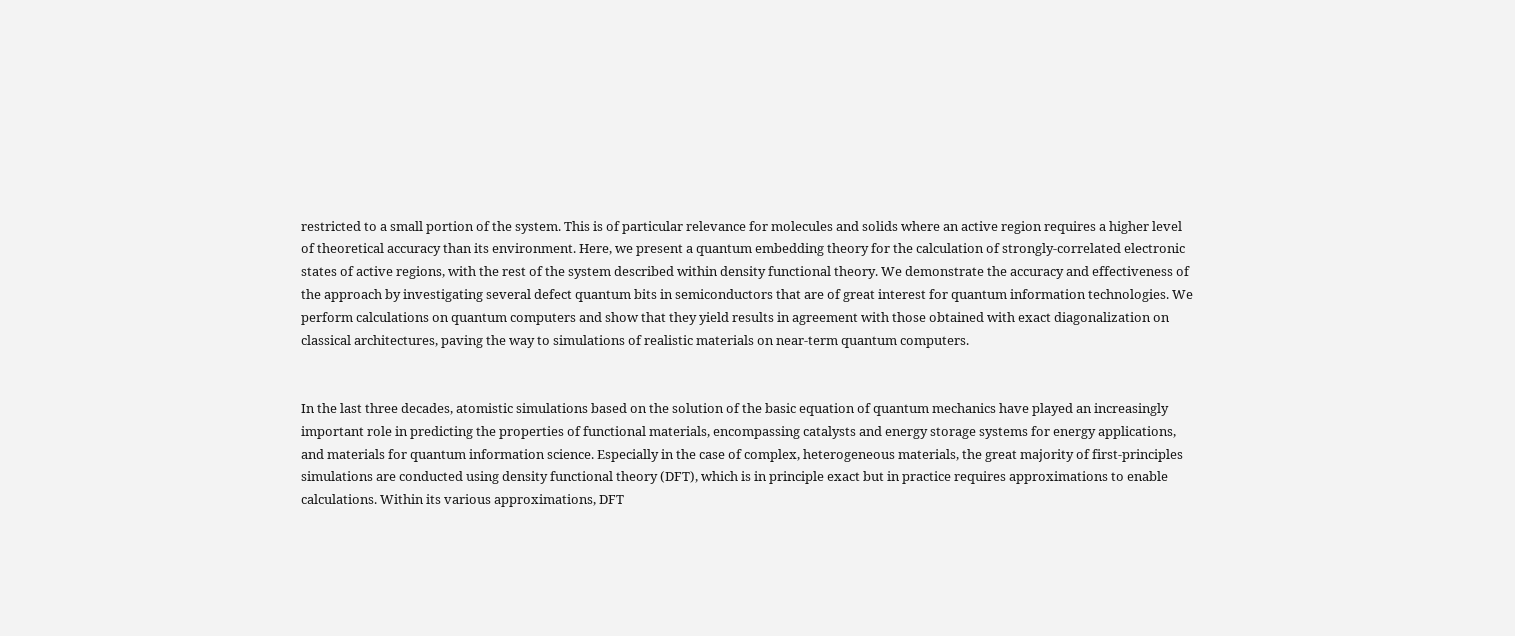restricted to a small portion of the system. This is of particular relevance for molecules and solids where an active region requires a higher level of theoretical accuracy than its environment. Here, we present a quantum embedding theory for the calculation of strongly-correlated electronic states of active regions, with the rest of the system described within density functional theory. We demonstrate the accuracy and effectiveness of the approach by investigating several defect quantum bits in semiconductors that are of great interest for quantum information technologies. We perform calculations on quantum computers and show that they yield results in agreement with those obtained with exact diagonalization on classical architectures, paving the way to simulations of realistic materials on near-term quantum computers.


In the last three decades, atomistic simulations based on the solution of the basic equation of quantum mechanics have played an increasingly important role in predicting the properties of functional materials, encompassing catalysts and energy storage systems for energy applications, and materials for quantum information science. Especially in the case of complex, heterogeneous materials, the great majority of first-principles simulations are conducted using density functional theory (DFT), which is in principle exact but in practice requires approximations to enable calculations. Within its various approximations, DFT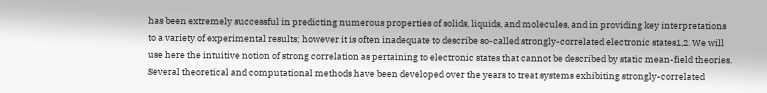has been extremely successful in predicting numerous properties of solids, liquids, and molecules, and in providing key interpretations to a variety of experimental results; however it is often inadequate to describe so-called strongly-correlated electronic states1,2. We will use here the intuitive notion of strong correlation as pertaining to electronic states that cannot be described by static mean-field theories. Several theoretical and computational methods have been developed over the years to treat systems exhibiting strongly-correlated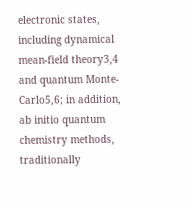electronic states, including dynamical mean-field theory3,4 and quantum Monte-Carlo5,6; in addition, ab initio quantum chemistry methods, traditionally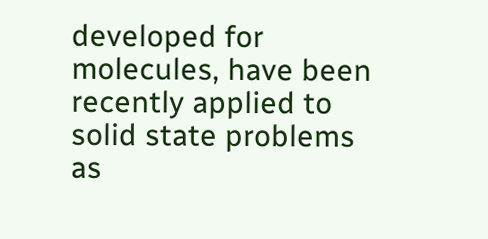developed for molecules, have been recently applied to solid state problems as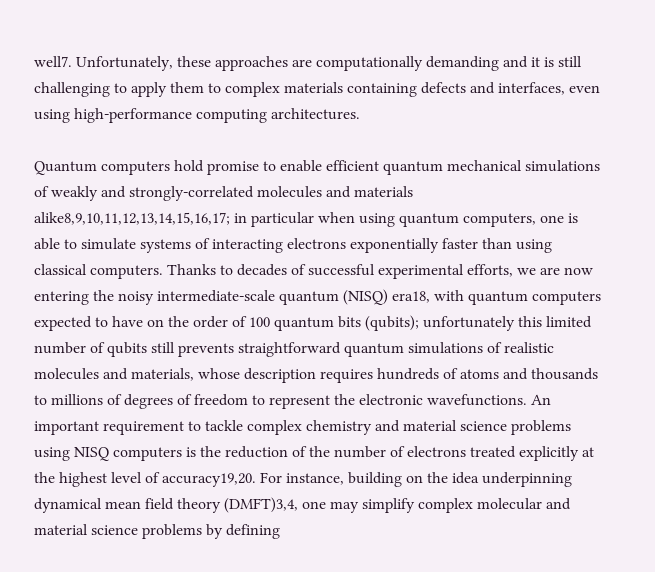well7. Unfortunately, these approaches are computationally demanding and it is still challenging to apply them to complex materials containing defects and interfaces, even using high-performance computing architectures.

Quantum computers hold promise to enable efficient quantum mechanical simulations of weakly and strongly-correlated molecules and materials alike8,9,10,11,12,13,14,15,16,17; in particular when using quantum computers, one is able to simulate systems of interacting electrons exponentially faster than using classical computers. Thanks to decades of successful experimental efforts, we are now entering the noisy intermediate-scale quantum (NISQ) era18, with quantum computers expected to have on the order of 100 quantum bits (qubits); unfortunately this limited number of qubits still prevents straightforward quantum simulations of realistic molecules and materials, whose description requires hundreds of atoms and thousands to millions of degrees of freedom to represent the electronic wavefunctions. An important requirement to tackle complex chemistry and material science problems using NISQ computers is the reduction of the number of electrons treated explicitly at the highest level of accuracy19,20. For instance, building on the idea underpinning dynamical mean field theory (DMFT)3,4, one may simplify complex molecular and material science problems by defining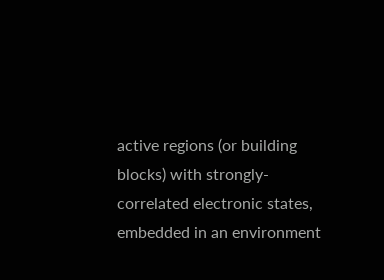active regions (or building blocks) with strongly-correlated electronic states, embedded in an environment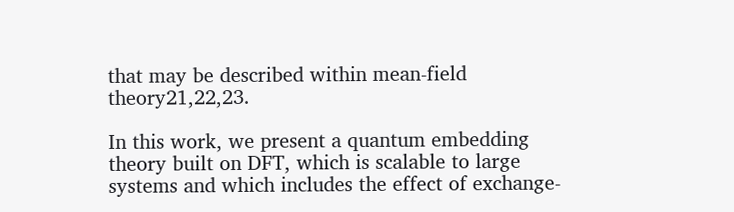that may be described within mean-field theory21,22,23.

In this work, we present a quantum embedding theory built on DFT, which is scalable to large systems and which includes the effect of exchange-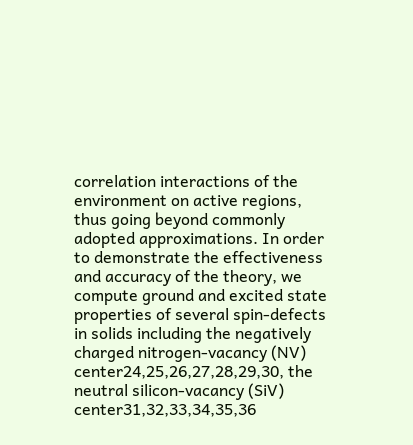correlation interactions of the environment on active regions, thus going beyond commonly adopted approximations. In order to demonstrate the effectiveness and accuracy of the theory, we compute ground and excited state properties of several spin-defects in solids including the negatively charged nitrogen-vacancy (NV) center24,25,26,27,28,29,30, the neutral silicon-vacancy (SiV) center31,32,33,34,35,36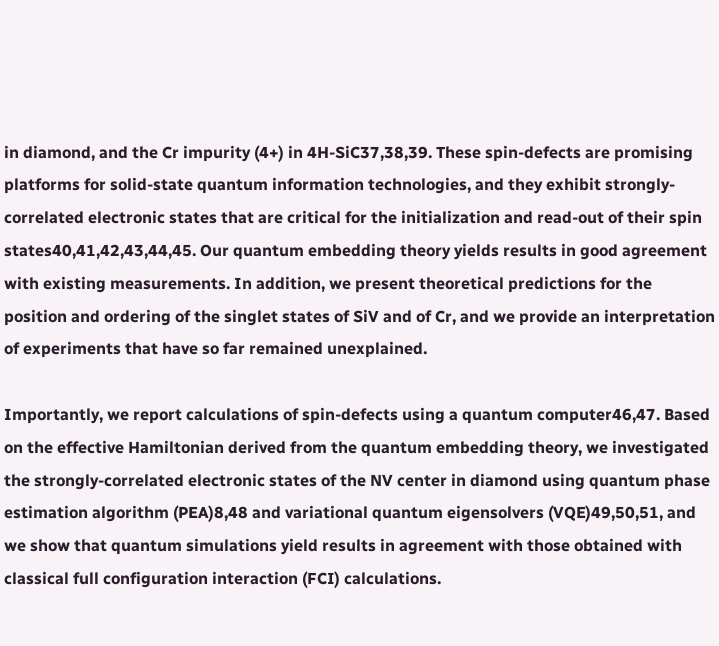in diamond, and the Cr impurity (4+) in 4H-SiC37,38,39. These spin-defects are promising platforms for solid-state quantum information technologies, and they exhibit strongly-correlated electronic states that are critical for the initialization and read-out of their spin states40,41,42,43,44,45. Our quantum embedding theory yields results in good agreement with existing measurements. In addition, we present theoretical predictions for the position and ordering of the singlet states of SiV and of Cr, and we provide an interpretation of experiments that have so far remained unexplained.

Importantly, we report calculations of spin-defects using a quantum computer46,47. Based on the effective Hamiltonian derived from the quantum embedding theory, we investigated the strongly-correlated electronic states of the NV center in diamond using quantum phase estimation algorithm (PEA)8,48 and variational quantum eigensolvers (VQE)49,50,51, and we show that quantum simulations yield results in agreement with those obtained with classical full configuration interaction (FCI) calculations.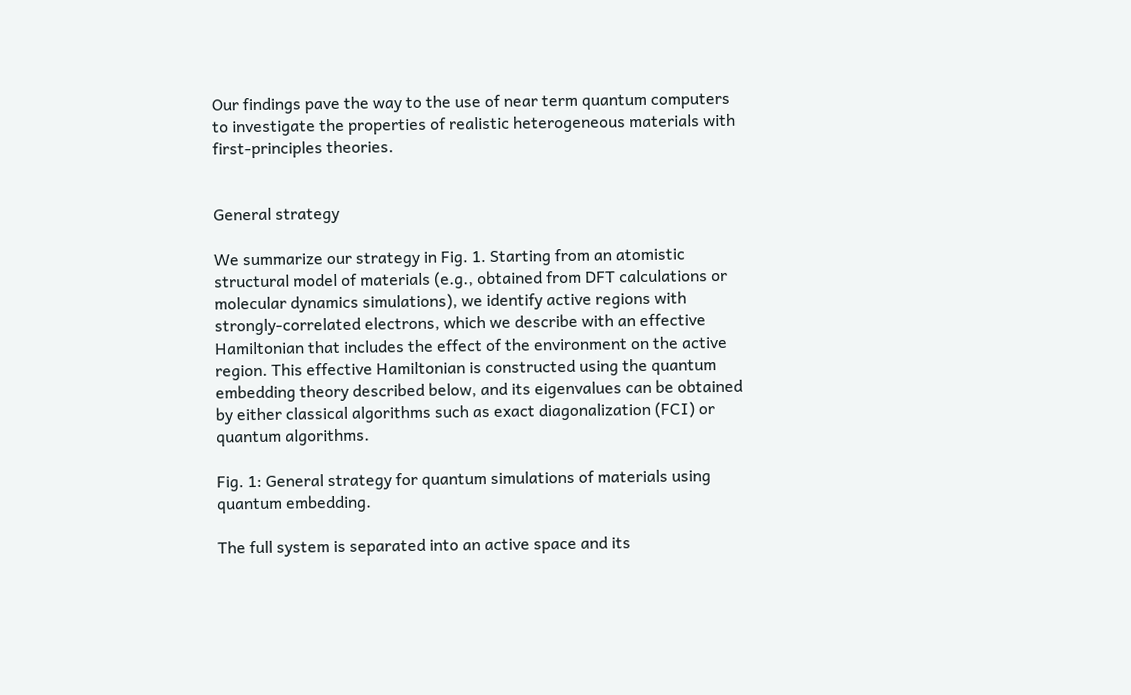Our findings pave the way to the use of near term quantum computers to investigate the properties of realistic heterogeneous materials with first-principles theories.


General strategy

We summarize our strategy in Fig. 1. Starting from an atomistic structural model of materials (e.g., obtained from DFT calculations or molecular dynamics simulations), we identify active regions with strongly-correlated electrons, which we describe with an effective Hamiltonian that includes the effect of the environment on the active region. This effective Hamiltonian is constructed using the quantum embedding theory described below, and its eigenvalues can be obtained by either classical algorithms such as exact diagonalization (FCI) or quantum algorithms.

Fig. 1: General strategy for quantum simulations of materials using quantum embedding.

The full system is separated into an active space and its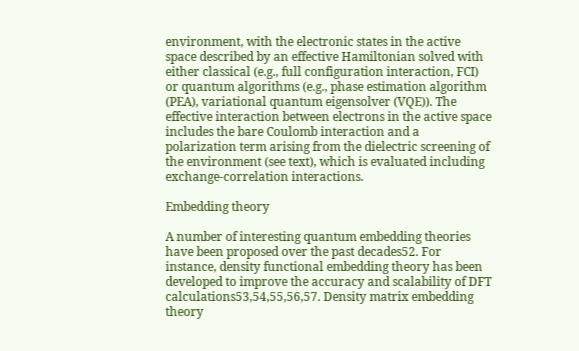environment, with the electronic states in the active space described by an effective Hamiltonian solved with either classical (e.g., full configuration interaction, FCI) or quantum algorithms (e.g., phase estimation algorithm (PEA), variational quantum eigensolver (VQE)). The effective interaction between electrons in the active space includes the bare Coulomb interaction and a polarization term arising from the dielectric screening of the environment (see text), which is evaluated including exchange-correlation interactions.

Embedding theory

A number of interesting quantum embedding theories have been proposed over the past decades52. For instance, density functional embedding theory has been developed to improve the accuracy and scalability of DFT calculations53,54,55,56,57. Density matrix embedding theory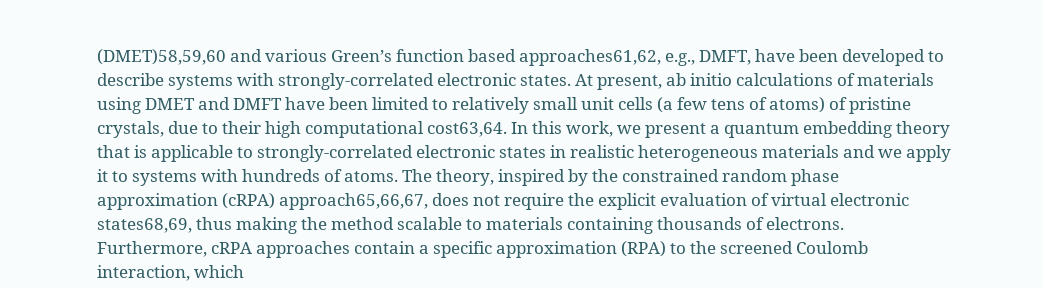(DMET)58,59,60 and various Green’s function based approaches61,62, e.g., DMFT, have been developed to describe systems with strongly-correlated electronic states. At present, ab initio calculations of materials using DMET and DMFT have been limited to relatively small unit cells (a few tens of atoms) of pristine crystals, due to their high computational cost63,64. In this work, we present a quantum embedding theory that is applicable to strongly-correlated electronic states in realistic heterogeneous materials and we apply it to systems with hundreds of atoms. The theory, inspired by the constrained random phase approximation (cRPA) approach65,66,67, does not require the explicit evaluation of virtual electronic states68,69, thus making the method scalable to materials containing thousands of electrons. Furthermore, cRPA approaches contain a specific approximation (RPA) to the screened Coulomb interaction, which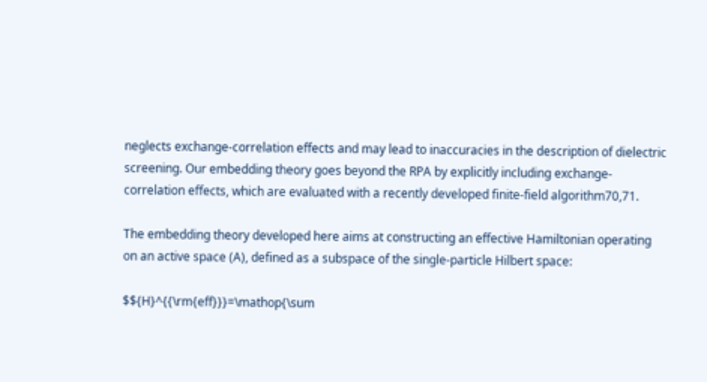neglects exchange-correlation effects and may lead to inaccuracies in the description of dielectric screening. Our embedding theory goes beyond the RPA by explicitly including exchange-correlation effects, which are evaluated with a recently developed finite-field algorithm70,71.

The embedding theory developed here aims at constructing an effective Hamiltonian operating on an active space (A), defined as a subspace of the single-particle Hilbert space:

$${H}^{{\rm{eff}}}=\mathop{\sum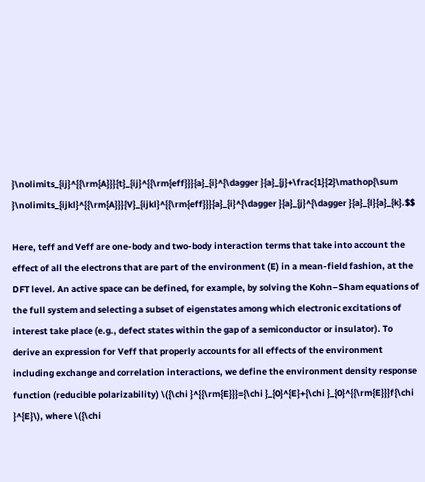}\nolimits_{ij}^{{\rm{A}}}{t}_{ij}^{{\rm{eff}}}{a}_{i}^{\dagger }{a}_{j}+\frac{1}{2}\mathop{\sum }\nolimits_{ijkl}^{{\rm{A}}}{V}_{ijkl}^{{\rm{eff}}}{a}_{i}^{\dagger }{a}_{j}^{\dagger }{a}_{l}{a}_{k}.$$

Here, teff and Veff are one-body and two-body interaction terms that take into account the effect of all the electrons that are part of the environment (E) in a mean-field fashion, at the DFT level. An active space can be defined, for example, by solving the Kohn–Sham equations of the full system and selecting a subset of eigenstates among which electronic excitations of interest take place (e.g., defect states within the gap of a semiconductor or insulator). To derive an expression for Veff that properly accounts for all effects of the environment including exchange and correlation interactions, we define the environment density response function (reducible polarizability) \({\chi }^{{\rm{E}}}={\chi }_{0}^{E}+{\chi }_{0}^{{\rm{E}}}f{\chi }^{E}\), where \({\chi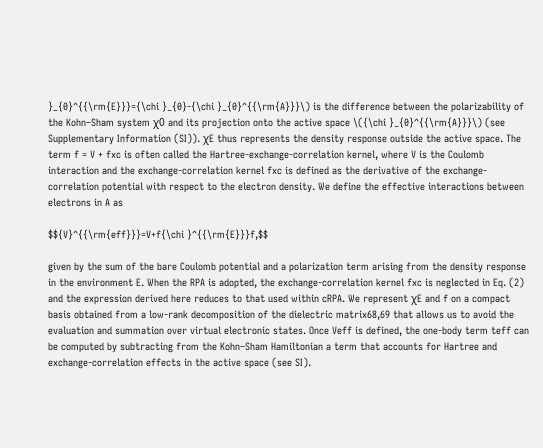}_{0}^{{\rm{E}}}={\chi }_{0}-{\chi }_{0}^{{\rm{A}}}\) is the difference between the polarizability of the Kohn–Sham system χ0 and its projection onto the active space \({\chi }_{0}^{{\rm{A}}}\) (see Supplementary Information (SI)). χE thus represents the density response outside the active space. The term f = V + fxc is often called the Hartree-exchange-correlation kernel, where V is the Coulomb interaction and the exchange-correlation kernel fxc is defined as the derivative of the exchange-correlation potential with respect to the electron density. We define the effective interactions between electrons in A as

$${V}^{{\rm{eff}}}=V+f{\chi }^{{\rm{E}}}f,$$

given by the sum of the bare Coulomb potential and a polarization term arising from the density response in the environment E. When the RPA is adopted, the exchange-correlation kernel fxc is neglected in Eq. (2) and the expression derived here reduces to that used within cRPA. We represent χE and f on a compact basis obtained from a low-rank decomposition of the dielectric matrix68,69 that allows us to avoid the evaluation and summation over virtual electronic states. Once Veff is defined, the one-body term teff can be computed by subtracting from the Kohn–Sham Hamiltonian a term that accounts for Hartree and exchange-correlation effects in the active space (see SI).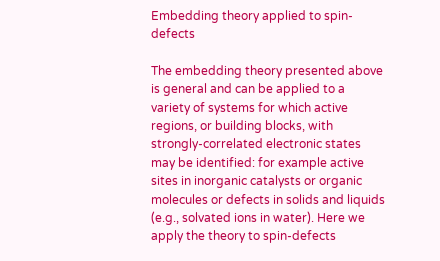Embedding theory applied to spin-defects

The embedding theory presented above is general and can be applied to a variety of systems for which active regions, or building blocks, with strongly-correlated electronic states may be identified: for example active sites in inorganic catalysts or organic molecules or defects in solids and liquids (e.g., solvated ions in water). Here we apply the theory to spin-defects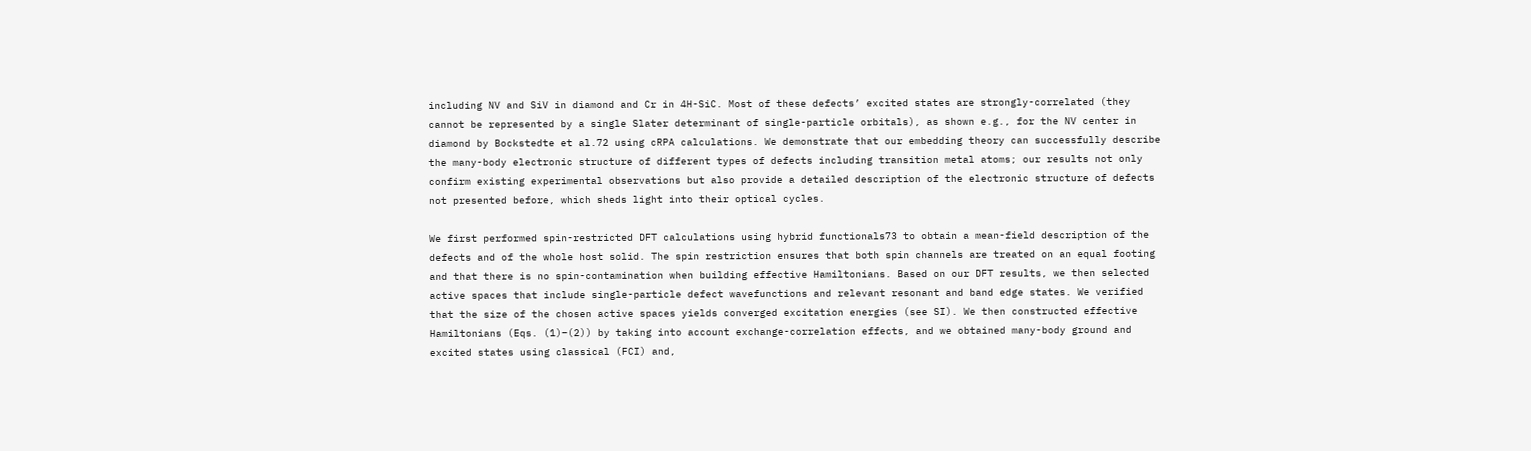including NV and SiV in diamond and Cr in 4H-SiC. Most of these defects’ excited states are strongly-correlated (they cannot be represented by a single Slater determinant of single-particle orbitals), as shown e.g., for the NV center in diamond by Bockstedte et al.72 using cRPA calculations. We demonstrate that our embedding theory can successfully describe the many-body electronic structure of different types of defects including transition metal atoms; our results not only confirm existing experimental observations but also provide a detailed description of the electronic structure of defects not presented before, which sheds light into their optical cycles.

We first performed spin-restricted DFT calculations using hybrid functionals73 to obtain a mean-field description of the defects and of the whole host solid. The spin restriction ensures that both spin channels are treated on an equal footing and that there is no spin-contamination when building effective Hamiltonians. Based on our DFT results, we then selected active spaces that include single-particle defect wavefunctions and relevant resonant and band edge states. We verified that the size of the chosen active spaces yields converged excitation energies (see SI). We then constructed effective Hamiltonians (Eqs. (1)–(2)) by taking into account exchange-correlation effects, and we obtained many-body ground and excited states using classical (FCI) and,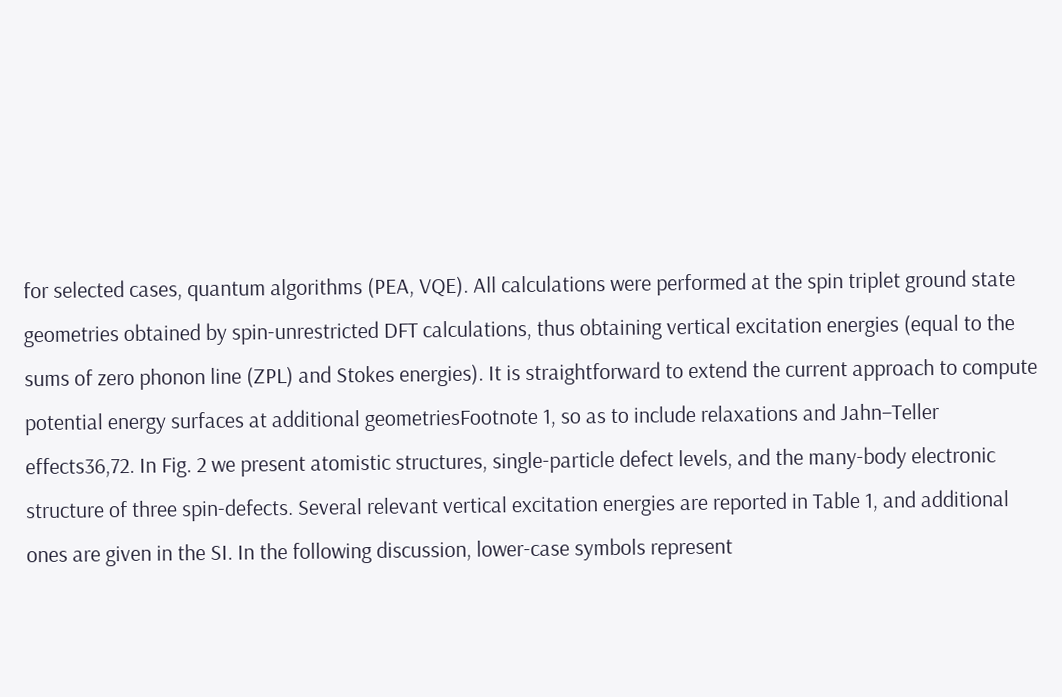for selected cases, quantum algorithms (PEA, VQE). All calculations were performed at the spin triplet ground state geometries obtained by spin-unrestricted DFT calculations, thus obtaining vertical excitation energies (equal to the sums of zero phonon line (ZPL) and Stokes energies). It is straightforward to extend the current approach to compute potential energy surfaces at additional geometriesFootnote 1, so as to include relaxations and Jahn–Teller effects36,72. In Fig. 2 we present atomistic structures, single-particle defect levels, and the many-body electronic structure of three spin-defects. Several relevant vertical excitation energies are reported in Table 1, and additional ones are given in the SI. In the following discussion, lower-case symbols represent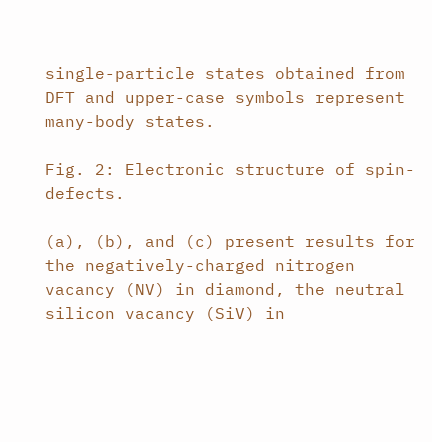single-particle states obtained from DFT and upper-case symbols represent many-body states.

Fig. 2: Electronic structure of spin-defects.

(a), (b), and (c) present results for the negatively-charged nitrogen vacancy (NV) in diamond, the neutral silicon vacancy (SiV) in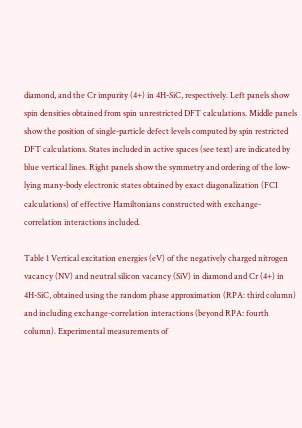diamond, and the Cr impurity (4+) in 4H-SiC, respectively. Left panels show spin densities obtained from spin unrestricted DFT calculations. Middle panels show the position of single-particle defect levels computed by spin restricted DFT calculations. States included in active spaces (see text) are indicated by blue vertical lines. Right panels show the symmetry and ordering of the low-lying many-body electronic states obtained by exact diagonalization (FCI calculations) of effective Hamiltonians constructed with exchange-correlation interactions included.

Table 1 Vertical excitation energies (eV) of the negatively charged nitrogen vacancy (NV) and neutral silicon vacancy (SiV) in diamond and Cr (4+) in 4H-SiC, obtained using the random phase approximation (RPA: third column) and including exchange-correlation interactions (beyond RPA: fourth column). Experimental measurements of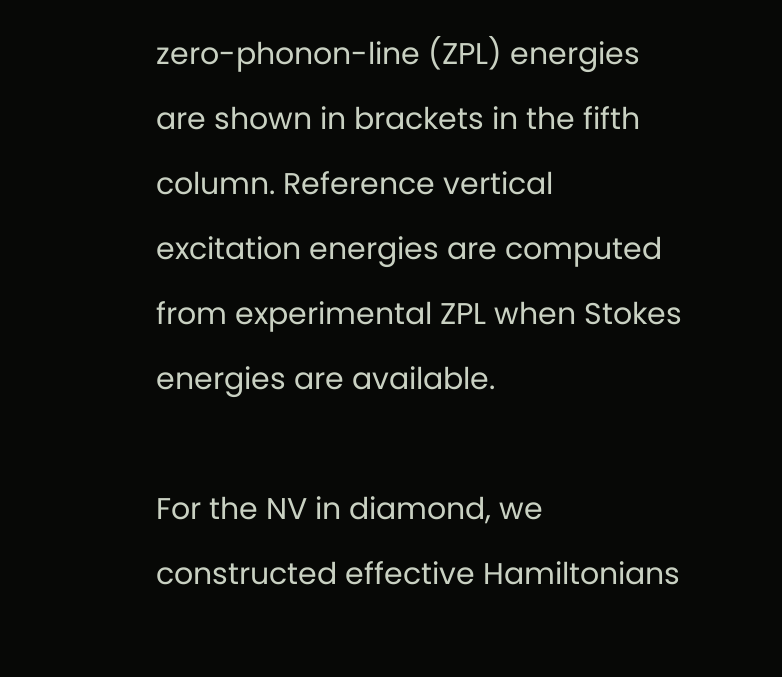zero-phonon-line (ZPL) energies are shown in brackets in the fifth column. Reference vertical excitation energies are computed from experimental ZPL when Stokes energies are available.

For the NV in diamond, we constructed effective Hamiltonians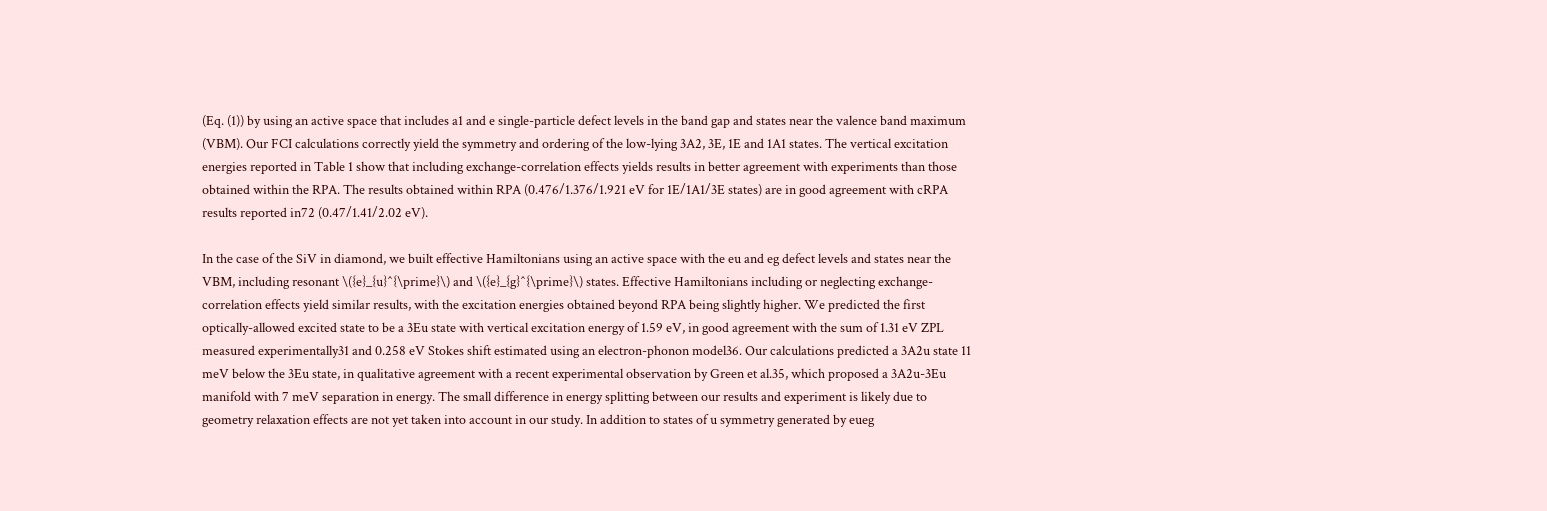(Eq. (1)) by using an active space that includes a1 and e single-particle defect levels in the band gap and states near the valence band maximum (VBM). Our FCI calculations correctly yield the symmetry and ordering of the low-lying 3A2, 3E, 1E and 1A1 states. The vertical excitation energies reported in Table 1 show that including exchange-correlation effects yields results in better agreement with experiments than those obtained within the RPA. The results obtained within RPA (0.476/1.376/1.921 eV for 1E/1A1/3E states) are in good agreement with cRPA results reported in72 (0.47/1.41/2.02 eV).

In the case of the SiV in diamond, we built effective Hamiltonians using an active space with the eu and eg defect levels and states near the VBM, including resonant \({e}_{u}^{\prime}\) and \({e}_{g}^{\prime}\) states. Effective Hamiltonians including or neglecting exchange-correlation effects yield similar results, with the excitation energies obtained beyond RPA being slightly higher. We predicted the first optically-allowed excited state to be a 3Eu state with vertical excitation energy of 1.59 eV, in good agreement with the sum of 1.31 eV ZPL measured experimentally31 and 0.258 eV Stokes shift estimated using an electron-phonon model36. Our calculations predicted a 3A2u state 11 meV below the 3Eu state, in qualitative agreement with a recent experimental observation by Green et al.35, which proposed a 3A2u-3Eu manifold with 7 meV separation in energy. The small difference in energy splitting between our results and experiment is likely due to geometry relaxation effects are not yet taken into account in our study. In addition to states of u symmetry generated by eueg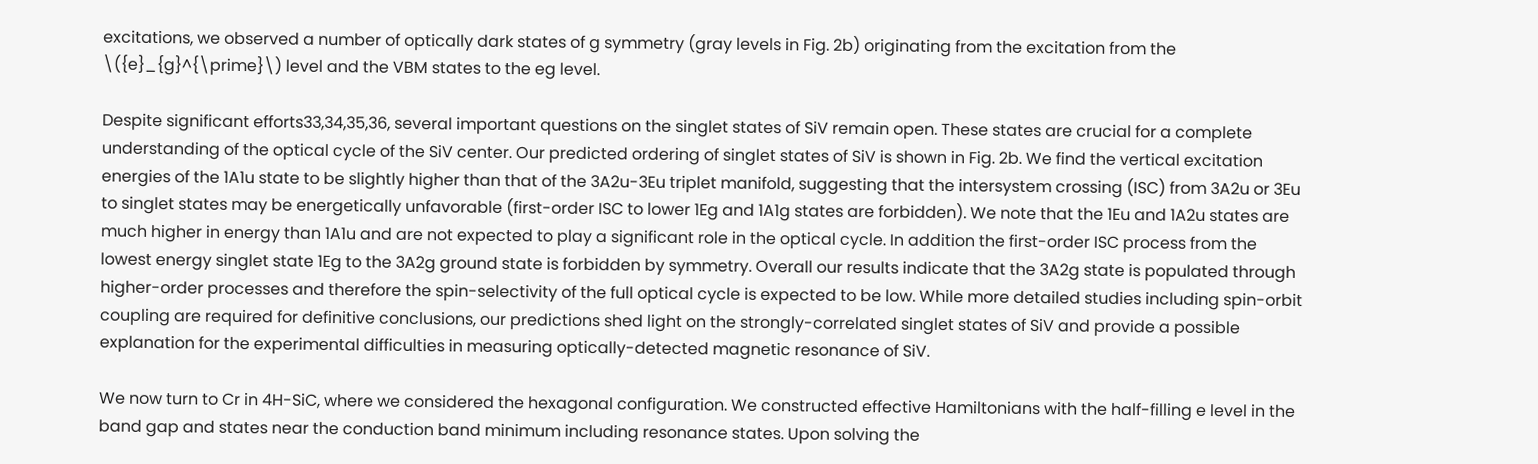excitations, we observed a number of optically dark states of g symmetry (gray levels in Fig. 2b) originating from the excitation from the \({e}_{g}^{\prime}\) level and the VBM states to the eg level.

Despite significant efforts33,34,35,36, several important questions on the singlet states of SiV remain open. These states are crucial for a complete understanding of the optical cycle of the SiV center. Our predicted ordering of singlet states of SiV is shown in Fig. 2b. We find the vertical excitation energies of the 1A1u state to be slightly higher than that of the 3A2u-3Eu triplet manifold, suggesting that the intersystem crossing (ISC) from 3A2u or 3Eu to singlet states may be energetically unfavorable (first-order ISC to lower 1Eg and 1A1g states are forbidden). We note that the 1Eu and 1A2u states are much higher in energy than 1A1u and are not expected to play a significant role in the optical cycle. In addition the first-order ISC process from the lowest energy singlet state 1Eg to the 3A2g ground state is forbidden by symmetry. Overall our results indicate that the 3A2g state is populated through higher-order processes and therefore the spin-selectivity of the full optical cycle is expected to be low. While more detailed studies including spin-orbit coupling are required for definitive conclusions, our predictions shed light on the strongly-correlated singlet states of SiV and provide a possible explanation for the experimental difficulties in measuring optically-detected magnetic resonance of SiV.

We now turn to Cr in 4H-SiC, where we considered the hexagonal configuration. We constructed effective Hamiltonians with the half-filling e level in the band gap and states near the conduction band minimum including resonance states. Upon solving the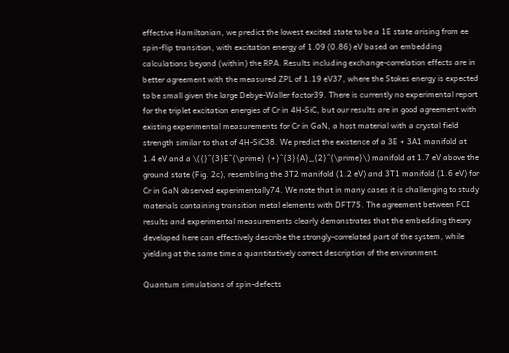effective Hamiltonian, we predict the lowest excited state to be a 1E state arising from ee spin-flip transition, with excitation energy of 1.09 (0.86) eV based on embedding calculations beyond (within) the RPA. Results including exchange-correlation effects are in better agreement with the measured ZPL of 1.19 eV37, where the Stokes energy is expected to be small given the large Debye-Waller factor39. There is currently no experimental report for the triplet excitation energies of Cr in 4H-SiC, but our results are in good agreement with existing experimental measurements for Cr in GaN, a host material with a crystal field strength similar to that of 4H-SiC38. We predict the existence of a 3E + 3A1 manifold at 1.4 eV and a \({}^{3}E^{\prime} {+}^{3}{A}_{2}^{\prime}\) manifold at 1.7 eV above the ground state (Fig. 2c), resembling the 3T2 manifold (1.2 eV) and 3T1 manifold (1.6 eV) for Cr in GaN observed experimentally74. We note that in many cases it is challenging to study materials containing transition metal elements with DFT75. The agreement between FCI results and experimental measurements clearly demonstrates that the embedding theory developed here can effectively describe the strongly-correlated part of the system, while yielding at the same time a quantitatively correct description of the environment.

Quantum simulations of spin-defects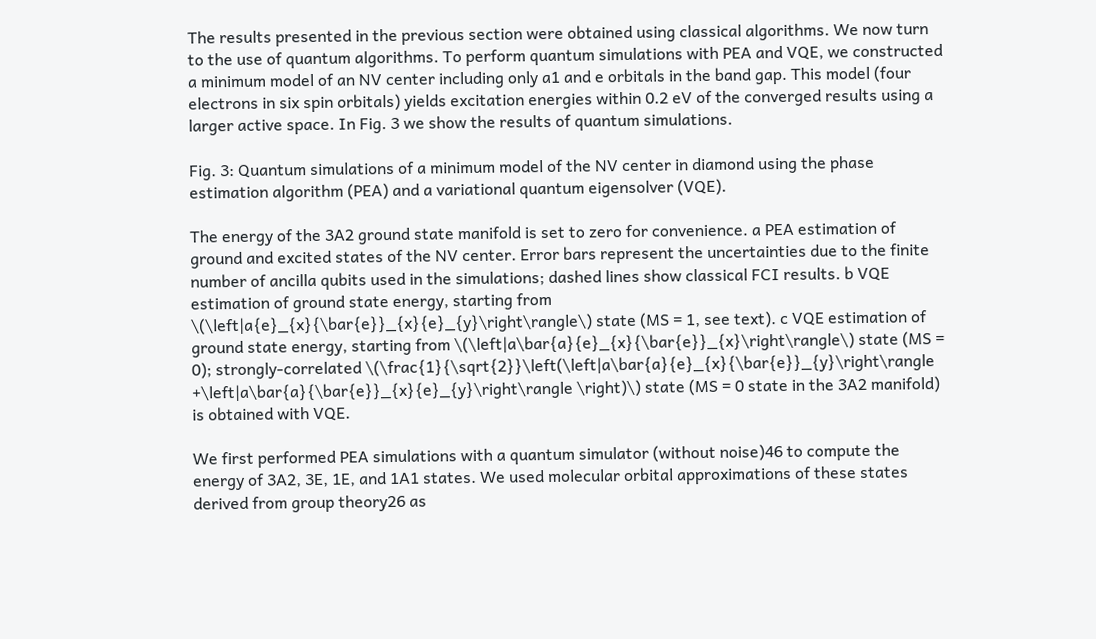The results presented in the previous section were obtained using classical algorithms. We now turn to the use of quantum algorithms. To perform quantum simulations with PEA and VQE, we constructed a minimum model of an NV center including only a1 and e orbitals in the band gap. This model (four electrons in six spin orbitals) yields excitation energies within 0.2 eV of the converged results using a larger active space. In Fig. 3 we show the results of quantum simulations.

Fig. 3: Quantum simulations of a minimum model of the NV center in diamond using the phase estimation algorithm (PEA) and a variational quantum eigensolver (VQE).

The energy of the 3A2 ground state manifold is set to zero for convenience. a PEA estimation of ground and excited states of the NV center. Error bars represent the uncertainties due to the finite number of ancilla qubits used in the simulations; dashed lines show classical FCI results. b VQE estimation of ground state energy, starting from \(\left|a{e}_{x}{\bar{e}}_{x}{e}_{y}\right\rangle\) state (MS = 1, see text). c VQE estimation of ground state energy, starting from \(\left|a\bar{a}{e}_{x}{\bar{e}}_{x}\right\rangle\) state (MS = 0); strongly-correlated \(\frac{1}{\sqrt{2}}\left(\left|a\bar{a}{e}_{x}{\bar{e}}_{y}\right\rangle +\left|a\bar{a}{\bar{e}}_{x}{e}_{y}\right\rangle \right)\) state (MS = 0 state in the 3A2 manifold) is obtained with VQE.

We first performed PEA simulations with a quantum simulator (without noise)46 to compute the energy of 3A2, 3E, 1E, and 1A1 states. We used molecular orbital approximations of these states derived from group theory26 as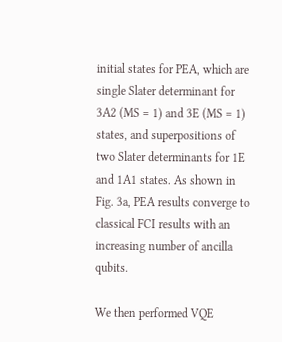initial states for PEA, which are single Slater determinant for 3A2 (MS = 1) and 3E (MS = 1) states, and superpositions of two Slater determinants for 1E and 1A1 states. As shown in Fig. 3a, PEA results converge to classical FCI results with an increasing number of ancilla qubits.

We then performed VQE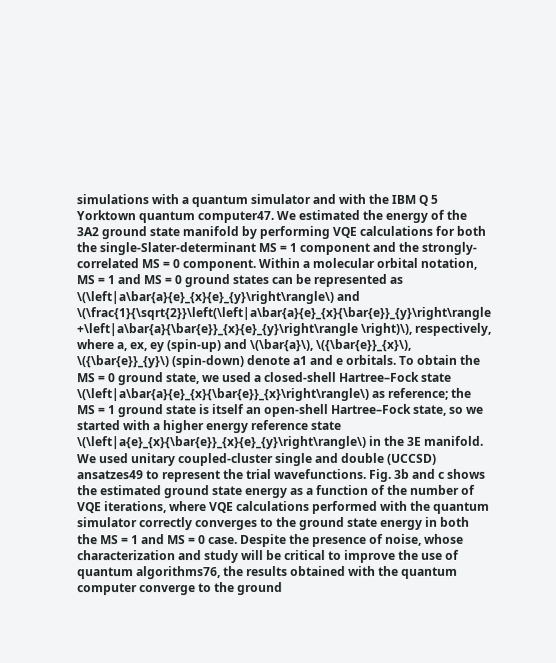simulations with a quantum simulator and with the IBM Q 5 Yorktown quantum computer47. We estimated the energy of the 3A2 ground state manifold by performing VQE calculations for both the single-Slater-determinant MS = 1 component and the strongly-correlated MS = 0 component. Within a molecular orbital notation, MS = 1 and MS = 0 ground states can be represented as \(\left|a\bar{a}{e}_{x}{e}_{y}\right\rangle\) and \(\frac{1}{\sqrt{2}}\left(\left|a\bar{a}{e}_{x}{\bar{e}}_{y}\right\rangle +\left|a\bar{a}{\bar{e}}_{x}{e}_{y}\right\rangle \right)\), respectively, where a, ex, ey (spin-up) and \(\bar{a}\), \({\bar{e}}_{x}\), \({\bar{e}}_{y}\) (spin-down) denote a1 and e orbitals. To obtain the MS = 0 ground state, we used a closed-shell Hartree–Fock state \(\left|a\bar{a}{e}_{x}{\bar{e}}_{x}\right\rangle\) as reference; the MS = 1 ground state is itself an open-shell Hartree–Fock state, so we started with a higher energy reference state \(\left|a{e}_{x}{\bar{e}}_{x}{e}_{y}\right\rangle\) in the 3E manifold. We used unitary coupled-cluster single and double (UCCSD) ansatzes49 to represent the trial wavefunctions. Fig. 3b and c shows the estimated ground state energy as a function of the number of VQE iterations, where VQE calculations performed with the quantum simulator correctly converges to the ground state energy in both the MS = 1 and MS = 0 case. Despite the presence of noise, whose characterization and study will be critical to improve the use of quantum algorithms76, the results obtained with the quantum computer converge to the ground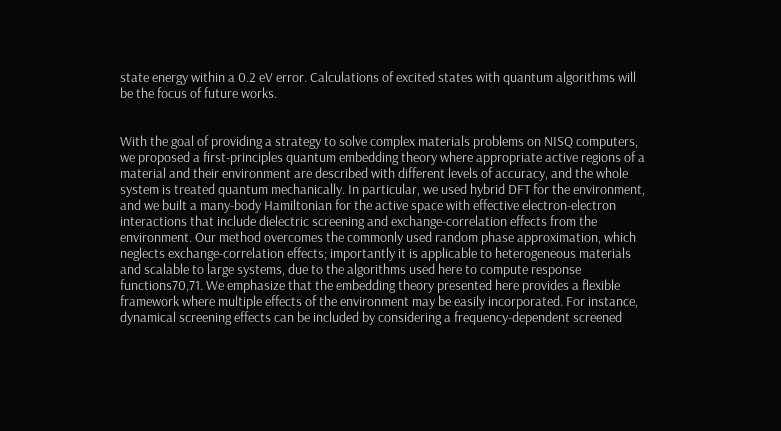state energy within a 0.2 eV error. Calculations of excited states with quantum algorithms will be the focus of future works.


With the goal of providing a strategy to solve complex materials problems on NISQ computers, we proposed a first-principles quantum embedding theory where appropriate active regions of a material and their environment are described with different levels of accuracy, and the whole system is treated quantum mechanically. In particular, we used hybrid DFT for the environment, and we built a many-body Hamiltonian for the active space with effective electron-electron interactions that include dielectric screening and exchange-correlation effects from the environment. Our method overcomes the commonly used random phase approximation, which neglects exchange-correlation effects; importantly it is applicable to heterogeneous materials and scalable to large systems, due to the algorithms used here to compute response functions70,71. We emphasize that the embedding theory presented here provides a flexible framework where multiple effects of the environment may be easily incorporated. For instance, dynamical screening effects can be included by considering a frequency-dependent screened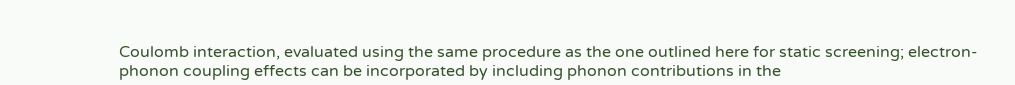Coulomb interaction, evaluated using the same procedure as the one outlined here for static screening; electron-phonon coupling effects can be incorporated by including phonon contributions in the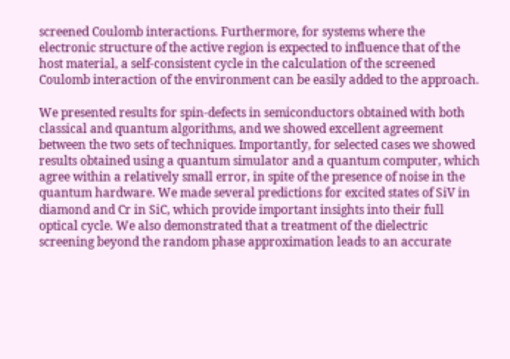screened Coulomb interactions. Furthermore, for systems where the electronic structure of the active region is expected to influence that of the host material, a self-consistent cycle in the calculation of the screened Coulomb interaction of the environment can be easily added to the approach.

We presented results for spin-defects in semiconductors obtained with both classical and quantum algorithms, and we showed excellent agreement between the two sets of techniques. Importantly, for selected cases we showed results obtained using a quantum simulator and a quantum computer, which agree within a relatively small error, in spite of the presence of noise in the quantum hardware. We made several predictions for excited states of SiV in diamond and Cr in SiC, which provide important insights into their full optical cycle. We also demonstrated that a treatment of the dielectric screening beyond the random phase approximation leads to an accurate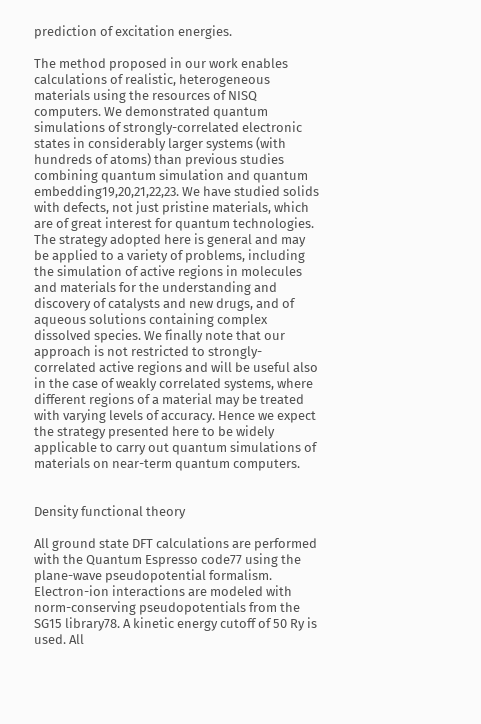prediction of excitation energies.

The method proposed in our work enables calculations of realistic, heterogeneous materials using the resources of NISQ computers. We demonstrated quantum simulations of strongly-correlated electronic states in considerably larger systems (with hundreds of atoms) than previous studies combining quantum simulation and quantum embedding19,20,21,22,23. We have studied solids with defects, not just pristine materials, which are of great interest for quantum technologies. The strategy adopted here is general and may be applied to a variety of problems, including the simulation of active regions in molecules and materials for the understanding and discovery of catalysts and new drugs, and of aqueous solutions containing complex dissolved species. We finally note that our approach is not restricted to strongly-correlated active regions and will be useful also in the case of weakly correlated systems, where different regions of a material may be treated with varying levels of accuracy. Hence we expect the strategy presented here to be widely applicable to carry out quantum simulations of materials on near-term quantum computers.


Density functional theory

All ground state DFT calculations are performed with the Quantum Espresso code77 using the plane-wave pseudopotential formalism. Electron-ion interactions are modeled with norm-conserving pseudopotentials from the SG15 library78. A kinetic energy cutoff of 50 Ry is used. All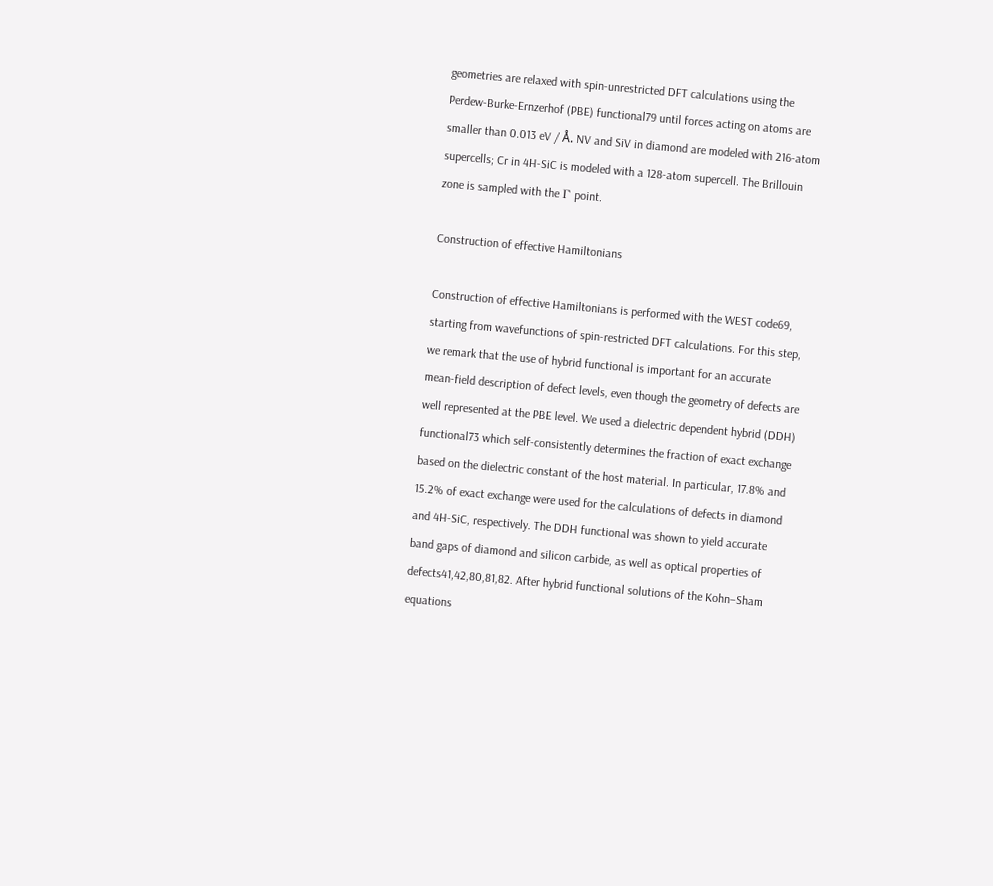geometries are relaxed with spin-unrestricted DFT calculations using the Perdew-Burke-Ernzerhof (PBE) functional79 until forces acting on atoms are smaller than 0.013 eV / Å. NV and SiV in diamond are modeled with 216-atom supercells; Cr in 4H-SiC is modeled with a 128-atom supercell. The Brillouin zone is sampled with the Γ point.

Construction of effective Hamiltonians

Construction of effective Hamiltonians is performed with the WEST code69, starting from wavefunctions of spin-restricted DFT calculations. For this step, we remark that the use of hybrid functional is important for an accurate mean-field description of defect levels, even though the geometry of defects are well represented at the PBE level. We used a dielectric dependent hybrid (DDH) functional73 which self-consistently determines the fraction of exact exchange based on the dielectric constant of the host material. In particular, 17.8% and 15.2% of exact exchange were used for the calculations of defects in diamond and 4H-SiC, respectively. The DDH functional was shown to yield accurate band gaps of diamond and silicon carbide, as well as optical properties of defects41,42,80,81,82. After hybrid functional solutions of the Kohn–Sham equations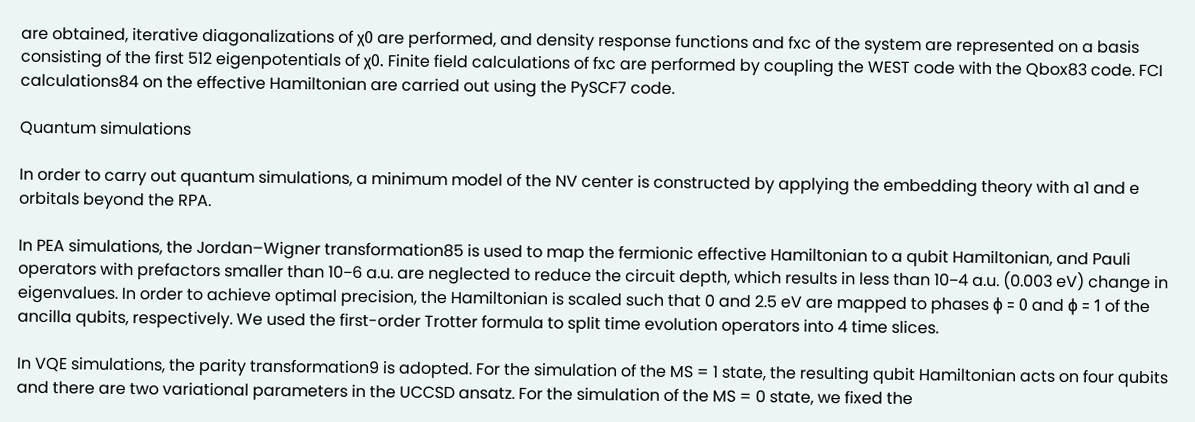are obtained, iterative diagonalizations of χ0 are performed, and density response functions and fxc of the system are represented on a basis consisting of the first 512 eigenpotentials of χ0. Finite field calculations of fxc are performed by coupling the WEST code with the Qbox83 code. FCI calculations84 on the effective Hamiltonian are carried out using the PySCF7 code.

Quantum simulations

In order to carry out quantum simulations, a minimum model of the NV center is constructed by applying the embedding theory with a1 and e orbitals beyond the RPA.

In PEA simulations, the Jordan–Wigner transformation85 is used to map the fermionic effective Hamiltonian to a qubit Hamiltonian, and Pauli operators with prefactors smaller than 10−6 a.u. are neglected to reduce the circuit depth, which results in less than 10−4 a.u. (0.003 eV) change in eigenvalues. In order to achieve optimal precision, the Hamiltonian is scaled such that 0 and 2.5 eV are mapped to phases ϕ = 0 and ϕ = 1 of the ancilla qubits, respectively. We used the first-order Trotter formula to split time evolution operators into 4 time slices.

In VQE simulations, the parity transformation9 is adopted. For the simulation of the MS = 1 state, the resulting qubit Hamiltonian acts on four qubits and there are two variational parameters in the UCCSD ansatz. For the simulation of the MS = 0 state, we fixed the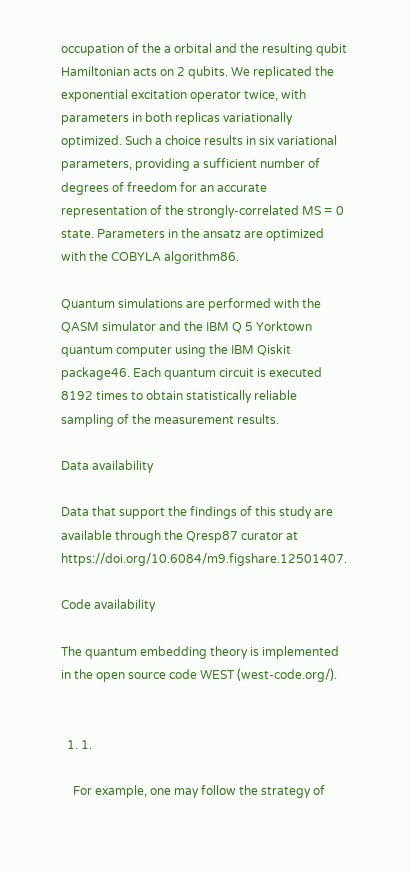occupation of the a orbital and the resulting qubit Hamiltonian acts on 2 qubits. We replicated the exponential excitation operator twice, with parameters in both replicas variationally optimized. Such a choice results in six variational parameters, providing a sufficient number of degrees of freedom for an accurate representation of the strongly-correlated MS = 0 state. Parameters in the ansatz are optimized with the COBYLA algorithm86.

Quantum simulations are performed with the QASM simulator and the IBM Q 5 Yorktown quantum computer using the IBM Qiskit package46. Each quantum circuit is executed 8192 times to obtain statistically reliable sampling of the measurement results.

Data availability

Data that support the findings of this study are available through the Qresp87 curator at https://doi.org/10.6084/m9.figshare.12501407.

Code availability

The quantum embedding theory is implemented in the open source code WEST (west-code.org/).


  1. 1.

    For example, one may follow the strategy of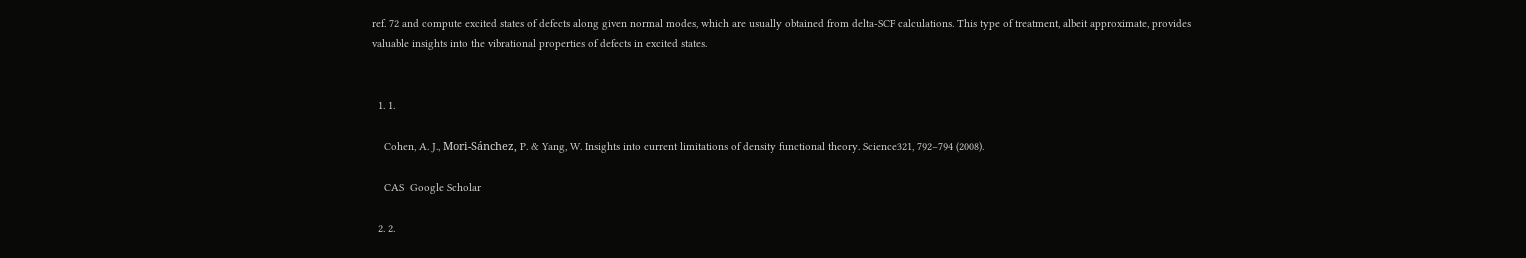ref. 72 and compute excited states of defects along given normal modes, which are usually obtained from delta-SCF calculations. This type of treatment, albeit approximate, provides valuable insights into the vibrational properties of defects in excited states.


  1. 1.

    Cohen, A. J., Mori-Sánchez, P. & Yang, W. Insights into current limitations of density functional theory. Science321, 792–794 (2008).

    CAS  Google Scholar

  2. 2.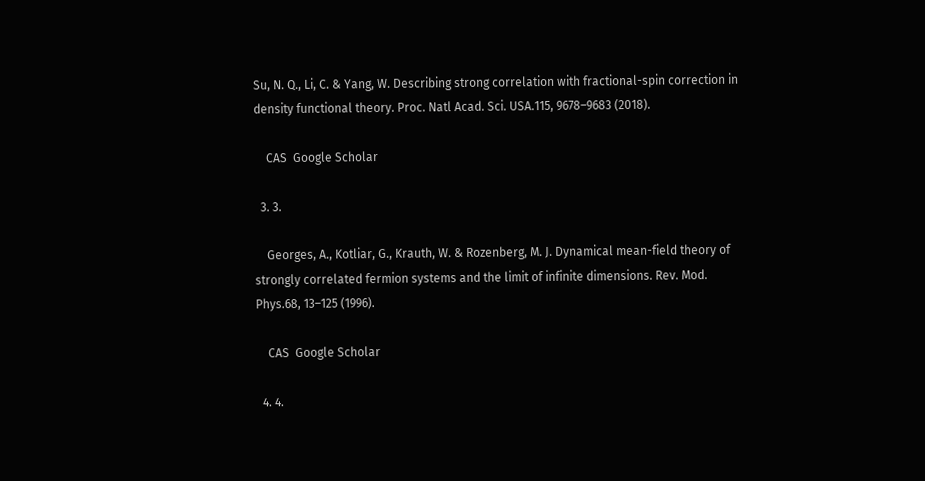Su, N. Q., Li, C. & Yang, W. Describing strong correlation with fractional-spin correction in density functional theory. Proc. Natl Acad. Sci. USA.115, 9678–9683 (2018).

    CAS  Google Scholar

  3. 3.

    Georges, A., Kotliar, G., Krauth, W. & Rozenberg, M. J. Dynamical mean-field theory of strongly correlated fermion systems and the limit of infinite dimensions. Rev. Mod. Phys.68, 13–125 (1996).

    CAS  Google Scholar

  4. 4.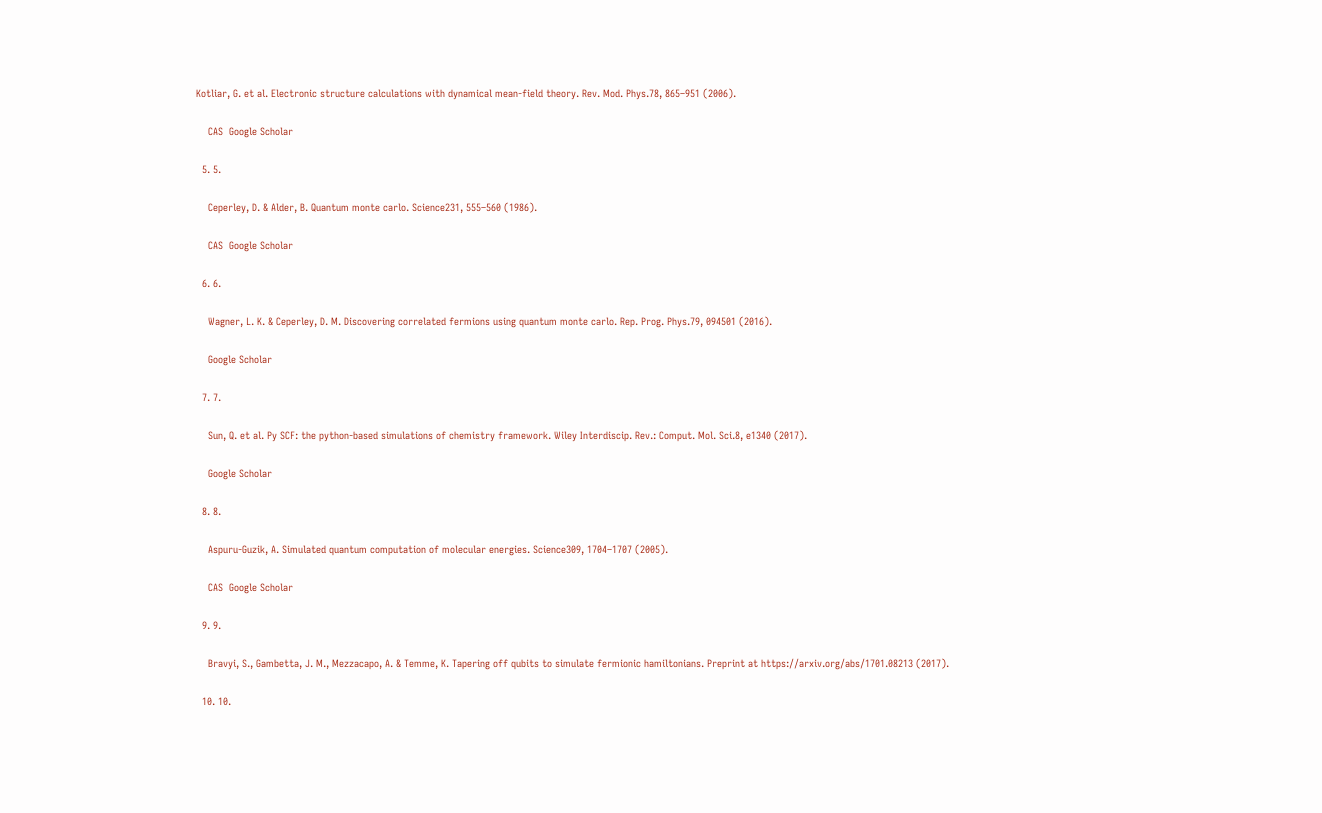Kotliar, G. et al. Electronic structure calculations with dynamical mean-field theory. Rev. Mod. Phys.78, 865–951 (2006).

    CAS  Google Scholar

  5. 5.

    Ceperley, D. & Alder, B. Quantum monte carlo. Science231, 555–560 (1986).

    CAS  Google Scholar

  6. 6.

    Wagner, L. K. & Ceperley, D. M. Discovering correlated fermions using quantum monte carlo. Rep. Prog. Phys.79, 094501 (2016).

    Google Scholar

  7. 7.

    Sun, Q. et al. Py SCF: the python-based simulations of chemistry framework. Wiley Interdiscip. Rev.: Comput. Mol. Sci.8, e1340 (2017).

    Google Scholar

  8. 8.

    Aspuru-Guzik, A. Simulated quantum computation of molecular energies. Science309, 1704–1707 (2005).

    CAS  Google Scholar

  9. 9.

    Bravyi, S., Gambetta, J. M., Mezzacapo, A. & Temme, K. Tapering off qubits to simulate fermionic hamiltonians. Preprint at https://arxiv.org/abs/1701.08213 (2017).

  10. 10.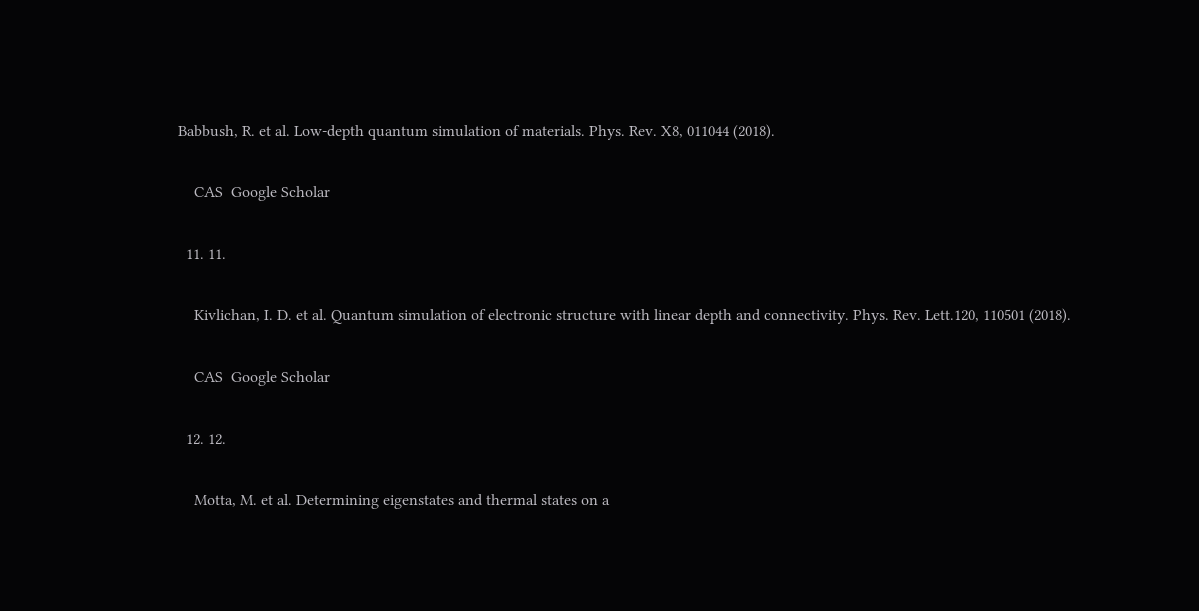Babbush, R. et al. Low-depth quantum simulation of materials. Phys. Rev. X8, 011044 (2018).

    CAS  Google Scholar

  11. 11.

    Kivlichan, I. D. et al. Quantum simulation of electronic structure with linear depth and connectivity. Phys. Rev. Lett.120, 110501 (2018).

    CAS  Google Scholar

  12. 12.

    Motta, M. et al. Determining eigenstates and thermal states on a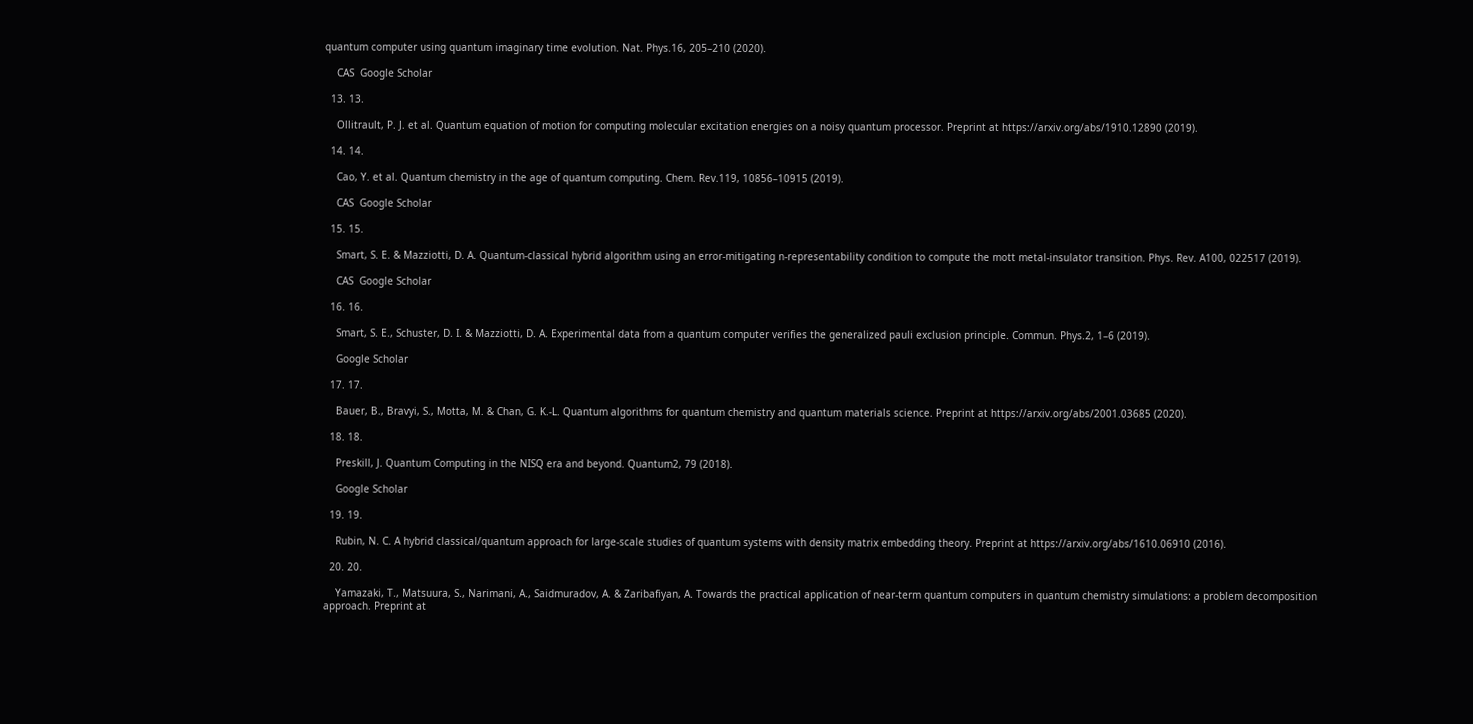quantum computer using quantum imaginary time evolution. Nat. Phys.16, 205–210 (2020).

    CAS  Google Scholar

  13. 13.

    Ollitrault, P. J. et al. Quantum equation of motion for computing molecular excitation energies on a noisy quantum processor. Preprint at https://arxiv.org/abs/1910.12890 (2019).

  14. 14.

    Cao, Y. et al. Quantum chemistry in the age of quantum computing. Chem. Rev.119, 10856–10915 (2019).

    CAS  Google Scholar

  15. 15.

    Smart, S. E. & Mazziotti, D. A. Quantum-classical hybrid algorithm using an error-mitigating n-representability condition to compute the mott metal-insulator transition. Phys. Rev. A100, 022517 (2019).

    CAS  Google Scholar

  16. 16.

    Smart, S. E., Schuster, D. I. & Mazziotti, D. A. Experimental data from a quantum computer verifies the generalized pauli exclusion principle. Commun. Phys.2, 1–6 (2019).

    Google Scholar

  17. 17.

    Bauer, B., Bravyi, S., Motta, M. & Chan, G. K.-L. Quantum algorithms for quantum chemistry and quantum materials science. Preprint at https://arxiv.org/abs/2001.03685 (2020).

  18. 18.

    Preskill, J. Quantum Computing in the NISQ era and beyond. Quantum2, 79 (2018).

    Google Scholar

  19. 19.

    Rubin, N. C. A hybrid classical/quantum approach for large-scale studies of quantum systems with density matrix embedding theory. Preprint at https://arxiv.org/abs/1610.06910 (2016).

  20. 20.

    Yamazaki, T., Matsuura, S., Narimani, A., Saidmuradov, A. & Zaribafiyan, A. Towards the practical application of near-term quantum computers in quantum chemistry simulations: a problem decomposition approach. Preprint at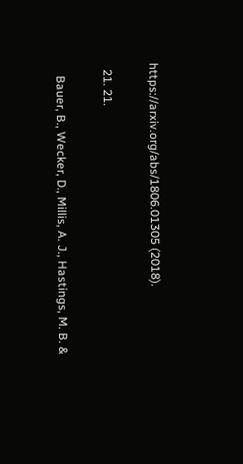https://arxiv.org/abs/1806.01305 (2018).

  21. 21.

    Bauer, B., Wecker, D., Millis, A. J., Hastings, M. B. &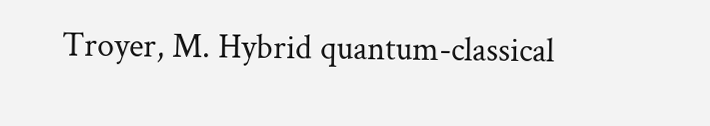Troyer, M. Hybrid quantum-classical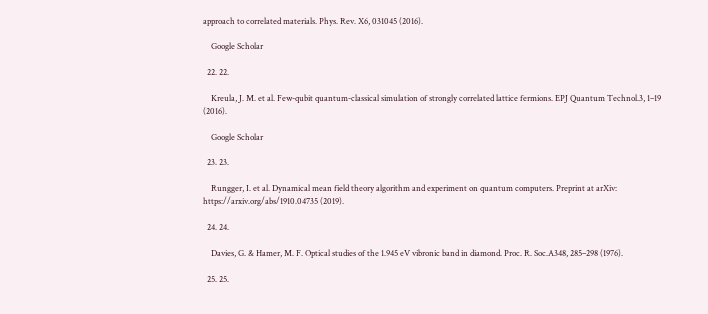approach to correlated materials. Phys. Rev. X6, 031045 (2016).

    Google Scholar

  22. 22.

    Kreula, J. M. et al. Few-qubit quantum-classical simulation of strongly correlated lattice fermions. EPJ Quantum Technol.3, 1–19 (2016).

    Google Scholar

  23. 23.

    Rungger, I. et al. Dynamical mean field theory algorithm and experiment on quantum computers. Preprint at arXiv: https://arxiv.org/abs/1910.04735 (2019).

  24. 24.

    Davies, G. & Hamer, M. F. Optical studies of the 1.945 eV vibronic band in diamond. Proc. R. Soc.A348, 285–298 (1976).

  25. 25.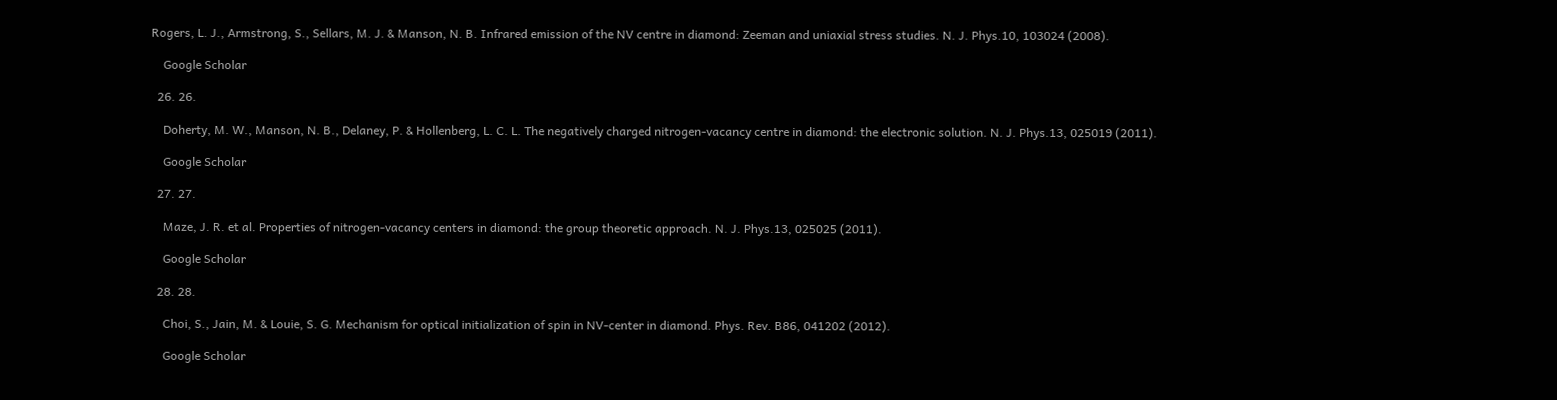Rogers, L. J., Armstrong, S., Sellars, M. J. & Manson, N. B. Infrared emission of the NV centre in diamond: Zeeman and uniaxial stress studies. N. J. Phys.10, 103024 (2008).

    Google Scholar

  26. 26.

    Doherty, M. W., Manson, N. B., Delaney, P. & Hollenberg, L. C. L. The negatively charged nitrogen-vacancy centre in diamond: the electronic solution. N. J. Phys.13, 025019 (2011).

    Google Scholar

  27. 27.

    Maze, J. R. et al. Properties of nitrogen-vacancy centers in diamond: the group theoretic approach. N. J. Phys.13, 025025 (2011).

    Google Scholar

  28. 28.

    Choi, S., Jain, M. & Louie, S. G. Mechanism for optical initialization of spin in NV-center in diamond. Phys. Rev. B86, 041202 (2012).

    Google Scholar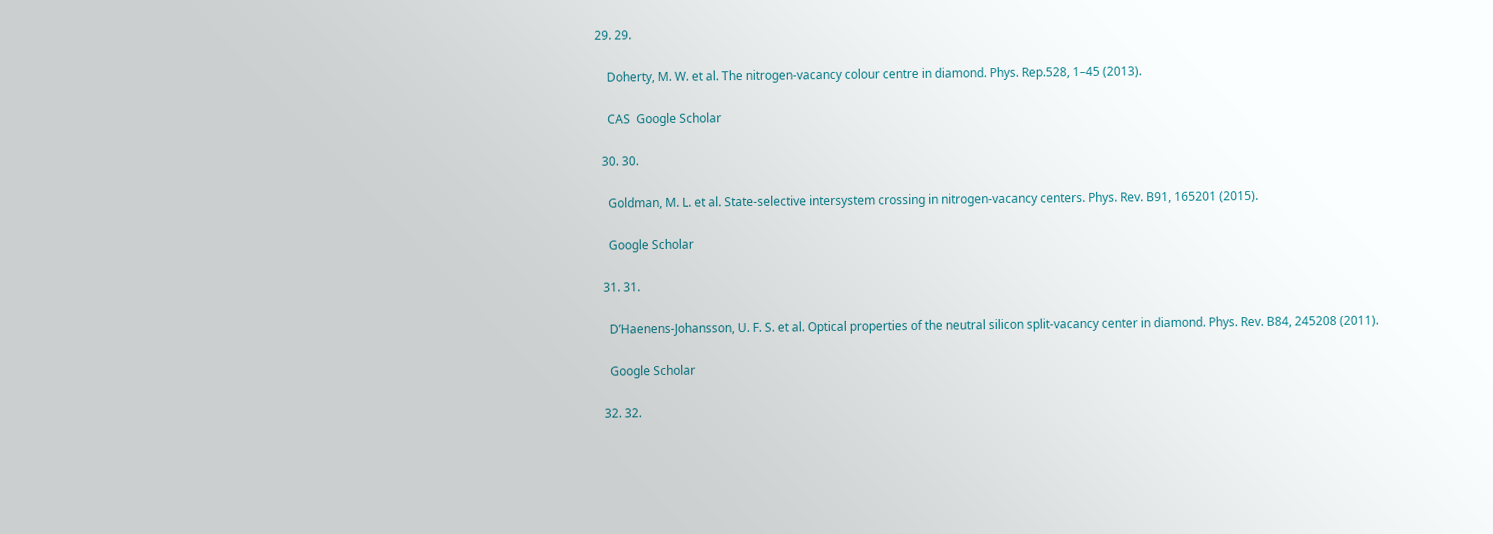29. 29.

    Doherty, M. W. et al. The nitrogen-vacancy colour centre in diamond. Phys. Rep.528, 1–45 (2013).

    CAS  Google Scholar

  30. 30.

    Goldman, M. L. et al. State-selective intersystem crossing in nitrogen-vacancy centers. Phys. Rev. B91, 165201 (2015).

    Google Scholar

  31. 31.

    D’Haenens-Johansson, U. F. S. et al. Optical properties of the neutral silicon split-vacancy center in diamond. Phys. Rev. B84, 245208 (2011).

    Google Scholar

  32. 32.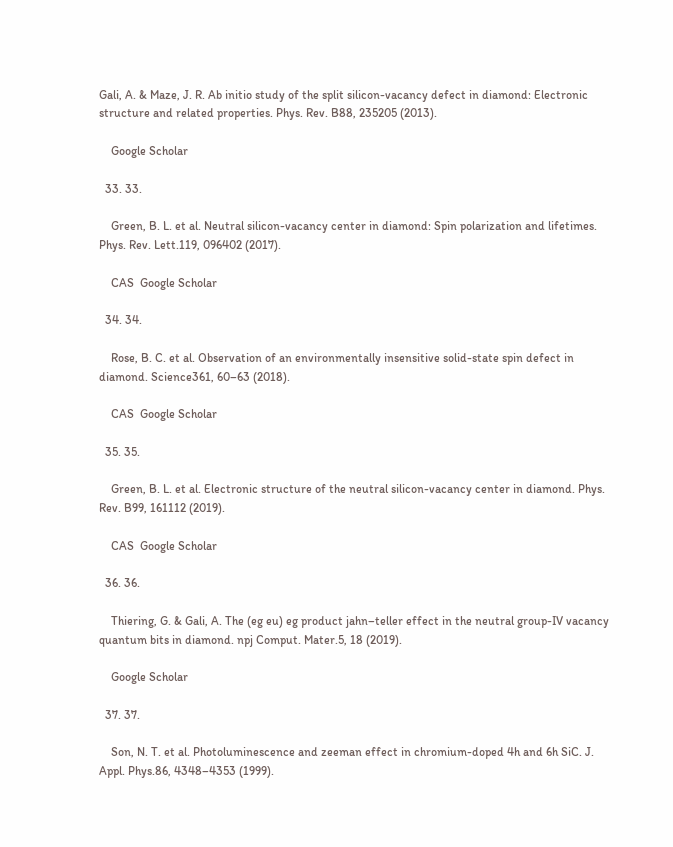Gali, A. & Maze, J. R. Ab initio study of the split silicon-vacancy defect in diamond: Electronic structure and related properties. Phys. Rev. B88, 235205 (2013).

    Google Scholar

  33. 33.

    Green, B. L. et al. Neutral silicon-vacancy center in diamond: Spin polarization and lifetimes. Phys. Rev. Lett.119, 096402 (2017).

    CAS  Google Scholar

  34. 34.

    Rose, B. C. et al. Observation of an environmentally insensitive solid-state spin defect in diamond. Science361, 60–63 (2018).

    CAS  Google Scholar

  35. 35.

    Green, B. L. et al. Electronic structure of the neutral silicon-vacancy center in diamond. Phys. Rev. B99, 161112 (2019).

    CAS  Google Scholar

  36. 36.

    Thiering, G. & Gali, A. The (eg eu) eg product jahn–teller effect in the neutral group-IV vacancy quantum bits in diamond. npj Comput. Mater.5, 18 (2019).

    Google Scholar

  37. 37.

    Son, N. T. et al. Photoluminescence and zeeman effect in chromium-doped 4h and 6h SiC. J. Appl. Phys.86, 4348–4353 (1999).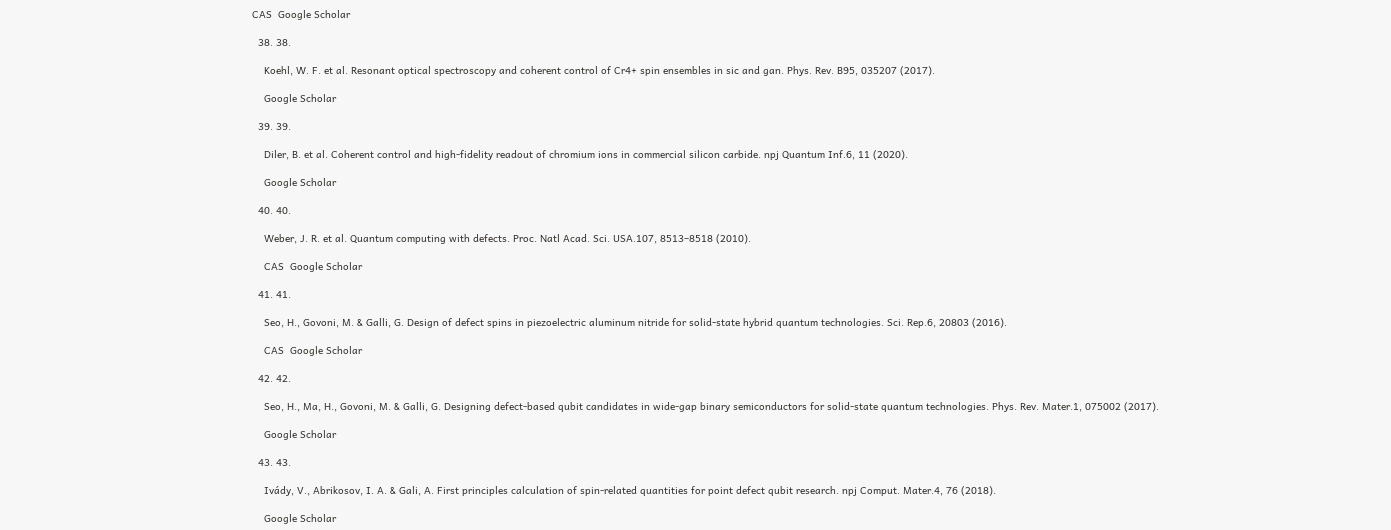CAS  Google Scholar

  38. 38.

    Koehl, W. F. et al. Resonant optical spectroscopy and coherent control of Cr4+ spin ensembles in sic and gan. Phys. Rev. B95, 035207 (2017).

    Google Scholar

  39. 39.

    Diler, B. et al. Coherent control and high-fidelity readout of chromium ions in commercial silicon carbide. npj Quantum Inf.6, 11 (2020).

    Google Scholar

  40. 40.

    Weber, J. R. et al. Quantum computing with defects. Proc. Natl Acad. Sci. USA.107, 8513–8518 (2010).

    CAS  Google Scholar

  41. 41.

    Seo, H., Govoni, M. & Galli, G. Design of defect spins in piezoelectric aluminum nitride for solid-state hybrid quantum technologies. Sci. Rep.6, 20803 (2016).

    CAS  Google Scholar

  42. 42.

    Seo, H., Ma, H., Govoni, M. & Galli, G. Designing defect-based qubit candidates in wide-gap binary semiconductors for solid-state quantum technologies. Phys. Rev. Mater.1, 075002 (2017).

    Google Scholar

  43. 43.

    Ivády, V., Abrikosov, I. A. & Gali, A. First principles calculation of spin-related quantities for point defect qubit research. npj Comput. Mater.4, 76 (2018).

    Google Scholar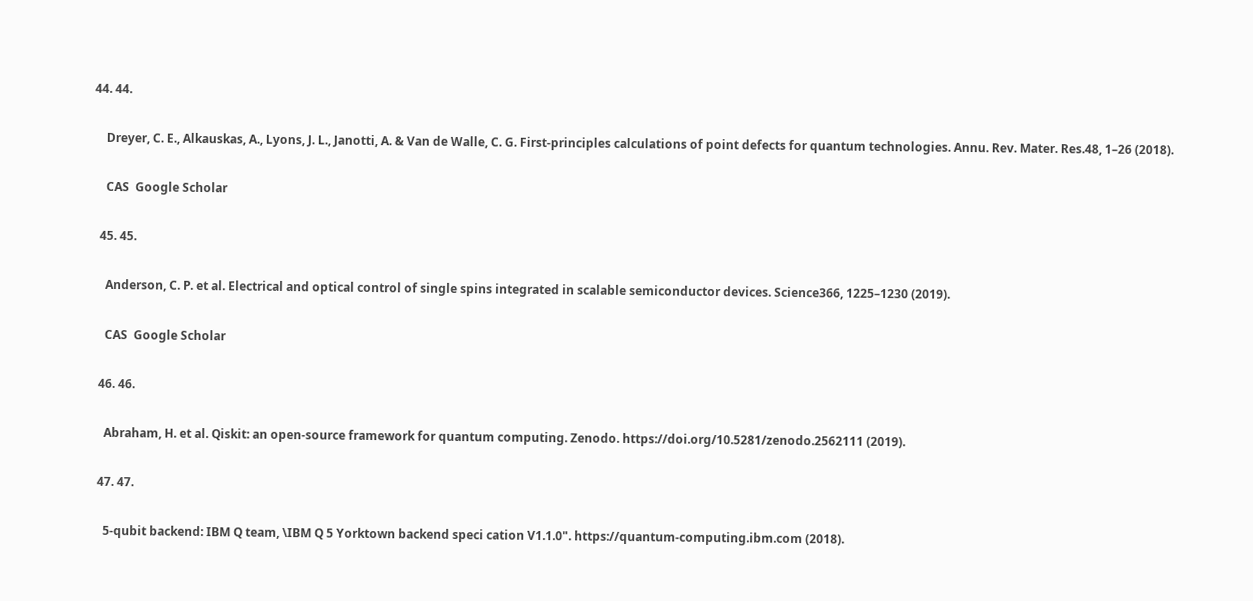44. 44.

    Dreyer, C. E., Alkauskas, A., Lyons, J. L., Janotti, A. & Van de Walle, C. G. First-principles calculations of point defects for quantum technologies. Annu. Rev. Mater. Res.48, 1–26 (2018).

    CAS  Google Scholar

  45. 45.

    Anderson, C. P. et al. Electrical and optical control of single spins integrated in scalable semiconductor devices. Science366, 1225–1230 (2019).

    CAS  Google Scholar

  46. 46.

    Abraham, H. et al. Qiskit: an open-source framework for quantum computing. Zenodo. https://doi.org/10.5281/zenodo.2562111 (2019).

  47. 47.

    5-qubit backend: IBM Q team, \IBM Q 5 Yorktown backend speci cation V1.1.0". https://quantum-computing.ibm.com (2018).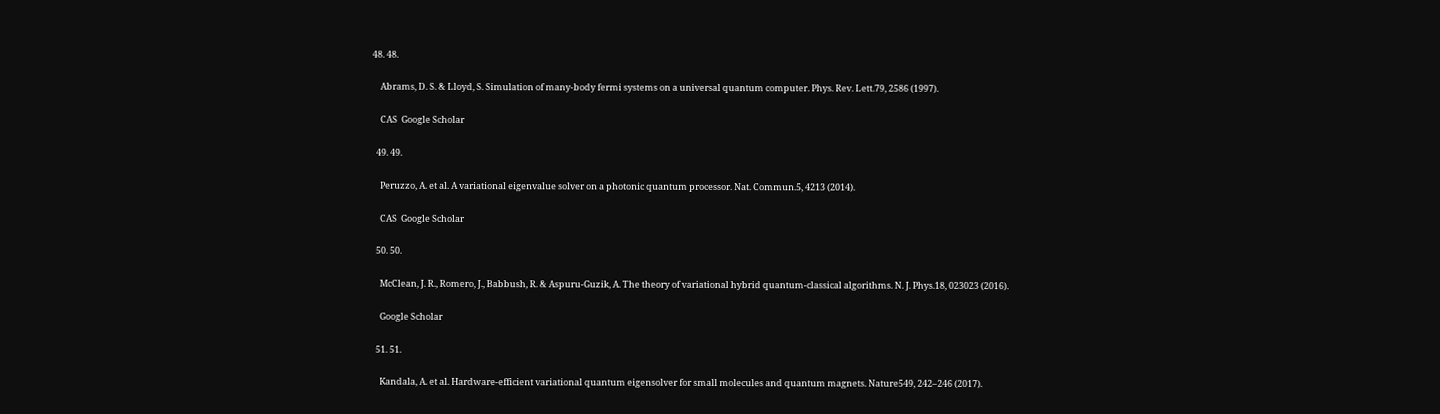48. 48.

    Abrams, D. S. & Lloyd, S. Simulation of many-body fermi systems on a universal quantum computer. Phys. Rev. Lett.79, 2586 (1997).

    CAS  Google Scholar

  49. 49.

    Peruzzo, A. et al. A variational eigenvalue solver on a photonic quantum processor. Nat. Commun.5, 4213 (2014).

    CAS  Google Scholar

  50. 50.

    McClean, J. R., Romero, J., Babbush, R. & Aspuru-Guzik, A. The theory of variational hybrid quantum-classical algorithms. N. J. Phys.18, 023023 (2016).

    Google Scholar

  51. 51.

    Kandala, A. et al. Hardware-efficient variational quantum eigensolver for small molecules and quantum magnets. Nature549, 242–246 (2017).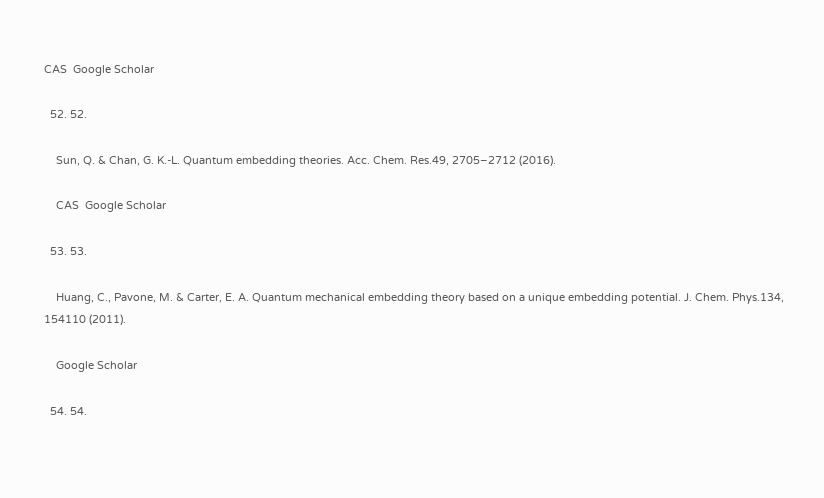CAS  Google Scholar

  52. 52.

    Sun, Q. & Chan, G. K.-L. Quantum embedding theories. Acc. Chem. Res.49, 2705–2712 (2016).

    CAS  Google Scholar

  53. 53.

    Huang, C., Pavone, M. & Carter, E. A. Quantum mechanical embedding theory based on a unique embedding potential. J. Chem. Phys.134, 154110 (2011).

    Google Scholar

  54. 54.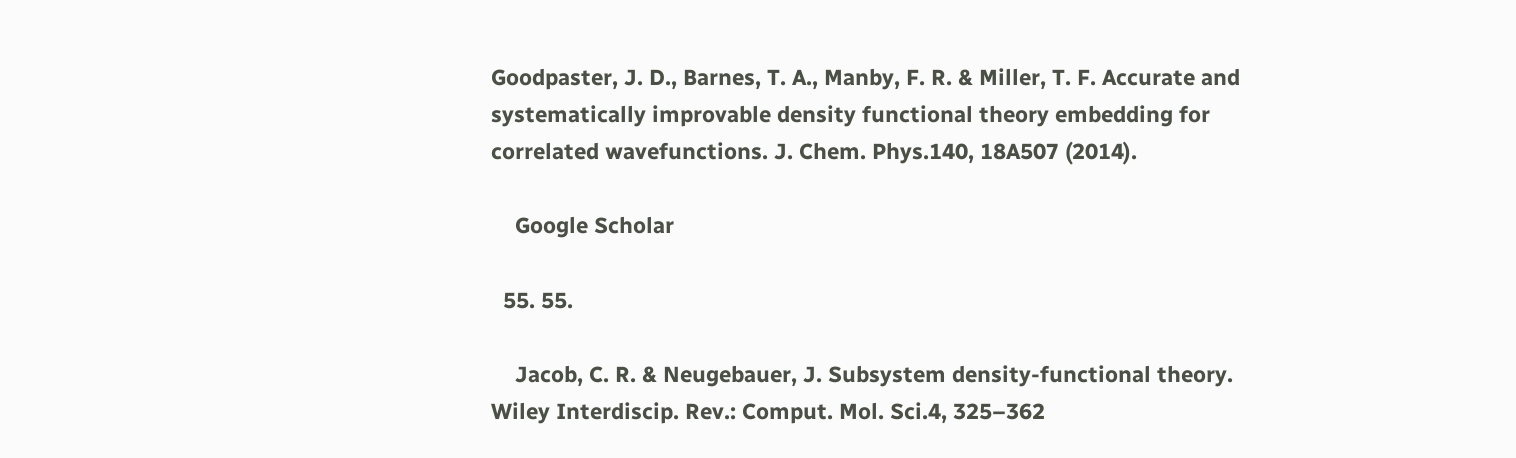Goodpaster, J. D., Barnes, T. A., Manby, F. R. & Miller, T. F. Accurate and systematically improvable density functional theory embedding for correlated wavefunctions. J. Chem. Phys.140, 18A507 (2014).

    Google Scholar

  55. 55.

    Jacob, C. R. & Neugebauer, J. Subsystem density-functional theory. Wiley Interdiscip. Rev.: Comput. Mol. Sci.4, 325–362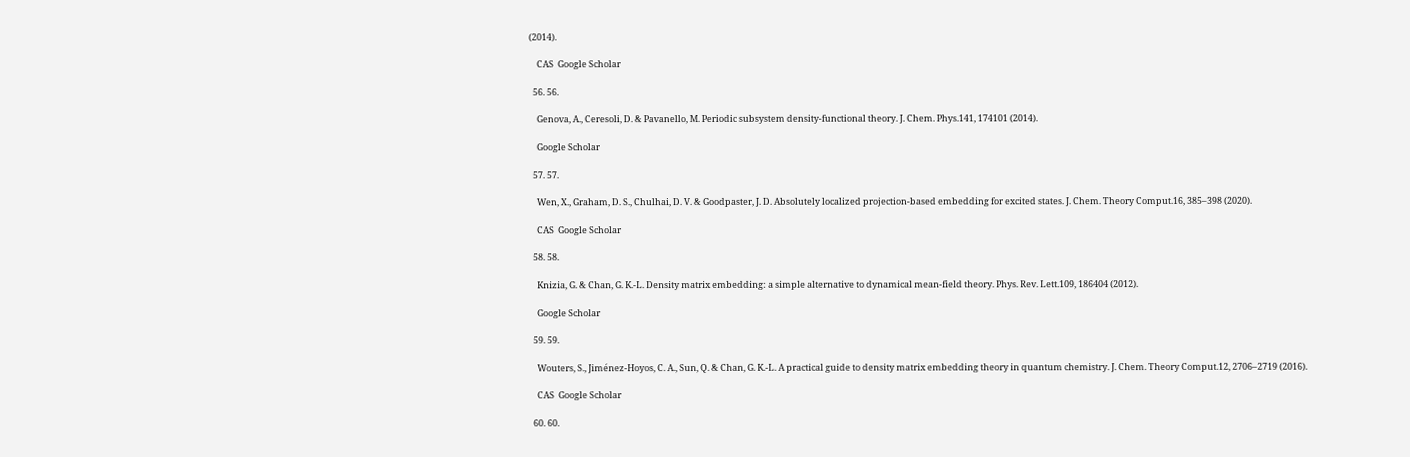(2014).

    CAS  Google Scholar

  56. 56.

    Genova, A., Ceresoli, D. & Pavanello, M. Periodic subsystem density-functional theory. J. Chem. Phys.141, 174101 (2014).

    Google Scholar

  57. 57.

    Wen, X., Graham, D. S., Chulhai, D. V. & Goodpaster, J. D. Absolutely localized projection-based embedding for excited states. J. Chem. Theory Comput.16, 385–398 (2020).

    CAS  Google Scholar

  58. 58.

    Knizia, G. & Chan, G. K.-L. Density matrix embedding: a simple alternative to dynamical mean-field theory. Phys. Rev. Lett.109, 186404 (2012).

    Google Scholar

  59. 59.

    Wouters, S., Jiménez-Hoyos, C. A., Sun, Q. & Chan, G. K.-L. A practical guide to density matrix embedding theory in quantum chemistry. J. Chem. Theory Comput.12, 2706–2719 (2016).

    CAS  Google Scholar

  60. 60.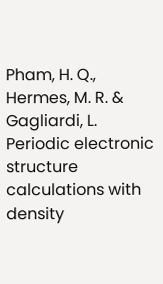Pham, H. Q., Hermes, M. R. & Gagliardi, L. Periodic electronic structure calculations with density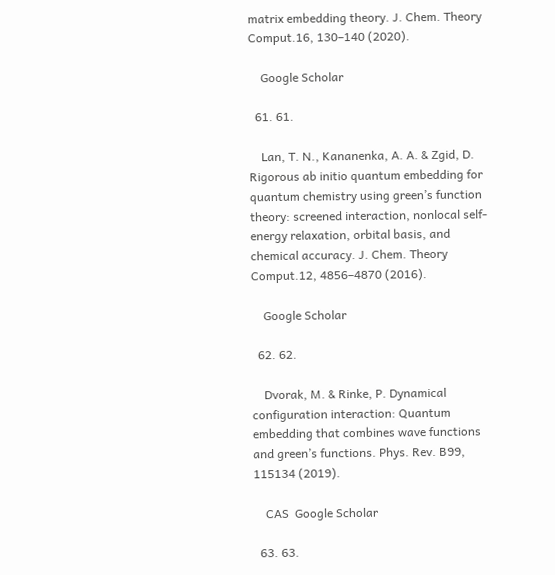matrix embedding theory. J. Chem. Theory Comput.16, 130–140 (2020).

    Google Scholar

  61. 61.

    Lan, T. N., Kananenka, A. A. & Zgid, D. Rigorous ab initio quantum embedding for quantum chemistry using green’s function theory: screened interaction, nonlocal self-energy relaxation, orbital basis, and chemical accuracy. J. Chem. Theory Comput.12, 4856–4870 (2016).

    Google Scholar

  62. 62.

    Dvorak, M. & Rinke, P. Dynamical configuration interaction: Quantum embedding that combines wave functions and green’s functions. Phys. Rev. B99, 115134 (2019).

    CAS  Google Scholar

  63. 63.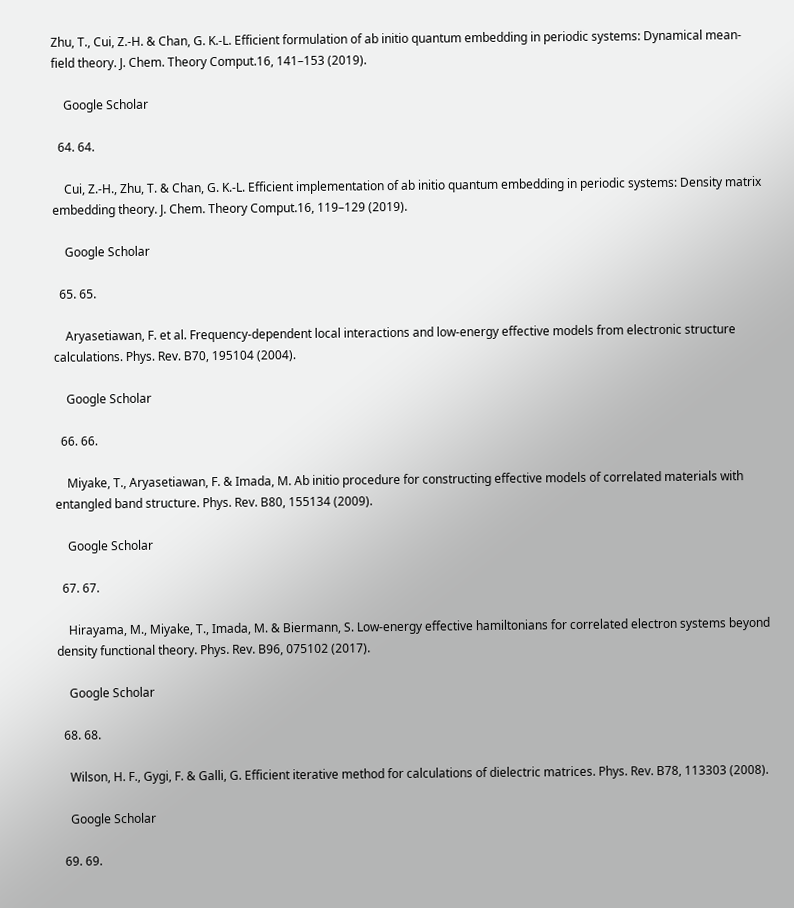Zhu, T., Cui, Z.-H. & Chan, G. K.-L. Efficient formulation of ab initio quantum embedding in periodic systems: Dynamical mean-field theory. J. Chem. Theory Comput.16, 141–153 (2019).

    Google Scholar

  64. 64.

    Cui, Z.-H., Zhu, T. & Chan, G. K.-L. Efficient implementation of ab initio quantum embedding in periodic systems: Density matrix embedding theory. J. Chem. Theory Comput.16, 119–129 (2019).

    Google Scholar

  65. 65.

    Aryasetiawan, F. et al. Frequency-dependent local interactions and low-energy effective models from electronic structure calculations. Phys. Rev. B70, 195104 (2004).

    Google Scholar

  66. 66.

    Miyake, T., Aryasetiawan, F. & Imada, M. Ab initio procedure for constructing effective models of correlated materials with entangled band structure. Phys. Rev. B80, 155134 (2009).

    Google Scholar

  67. 67.

    Hirayama, M., Miyake, T., Imada, M. & Biermann, S. Low-energy effective hamiltonians for correlated electron systems beyond density functional theory. Phys. Rev. B96, 075102 (2017).

    Google Scholar

  68. 68.

    Wilson, H. F., Gygi, F. & Galli, G. Efficient iterative method for calculations of dielectric matrices. Phys. Rev. B78, 113303 (2008).

    Google Scholar

  69. 69.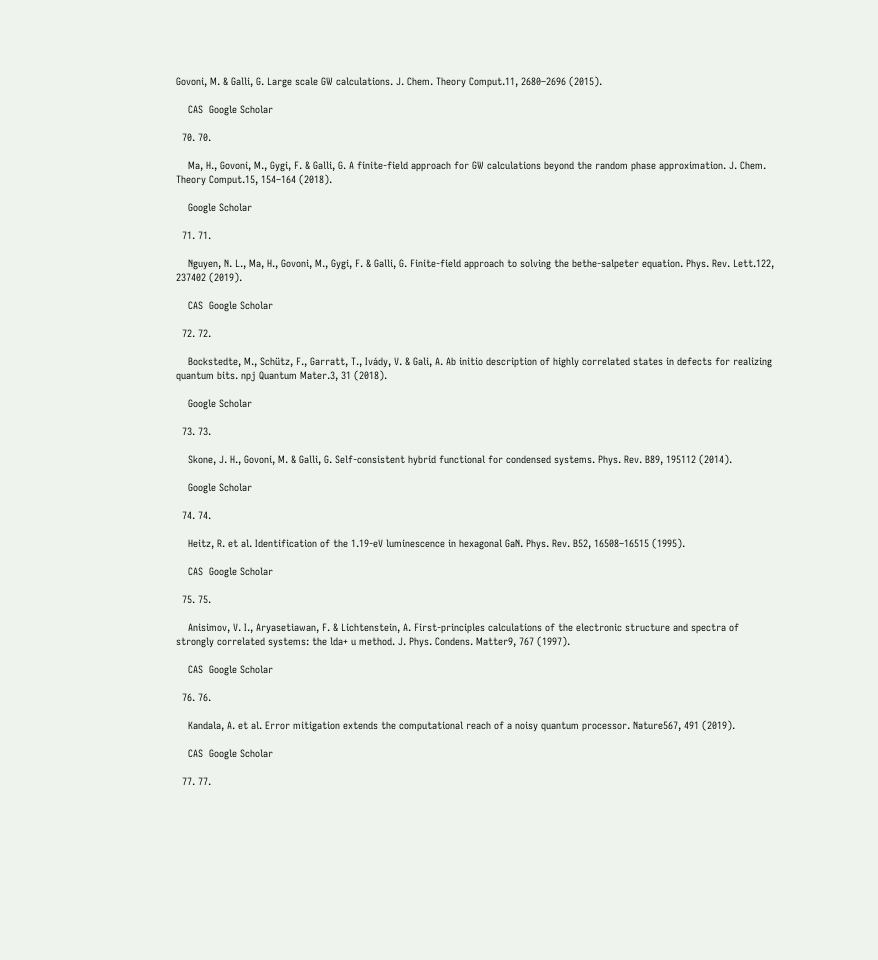Govoni, M. & Galli, G. Large scale GW calculations. J. Chem. Theory Comput.11, 2680–2696 (2015).

    CAS  Google Scholar

  70. 70.

    Ma, H., Govoni, M., Gygi, F. & Galli, G. A finite-field approach for GW calculations beyond the random phase approximation. J. Chem. Theory Comput.15, 154–164 (2018).

    Google Scholar

  71. 71.

    Nguyen, N. L., Ma, H., Govoni, M., Gygi, F. & Galli, G. Finite-field approach to solving the bethe-salpeter equation. Phys. Rev. Lett.122, 237402 (2019).

    CAS  Google Scholar

  72. 72.

    Bockstedte, M., Schütz, F., Garratt, T., Ivády, V. & Gali, A. Ab initio description of highly correlated states in defects for realizing quantum bits. npj Quantum Mater.3, 31 (2018).

    Google Scholar

  73. 73.

    Skone, J. H., Govoni, M. & Galli, G. Self-consistent hybrid functional for condensed systems. Phys. Rev. B89, 195112 (2014).

    Google Scholar

  74. 74.

    Heitz, R. et al. Identification of the 1.19-eV luminescence in hexagonal GaN. Phys. Rev. B52, 16508–16515 (1995).

    CAS  Google Scholar

  75. 75.

    Anisimov, V. I., Aryasetiawan, F. & Lichtenstein, A. First-principles calculations of the electronic structure and spectra of strongly correlated systems: the lda+ u method. J. Phys. Condens. Matter9, 767 (1997).

    CAS  Google Scholar

  76. 76.

    Kandala, A. et al. Error mitigation extends the computational reach of a noisy quantum processor. Nature567, 491 (2019).

    CAS  Google Scholar

  77. 77.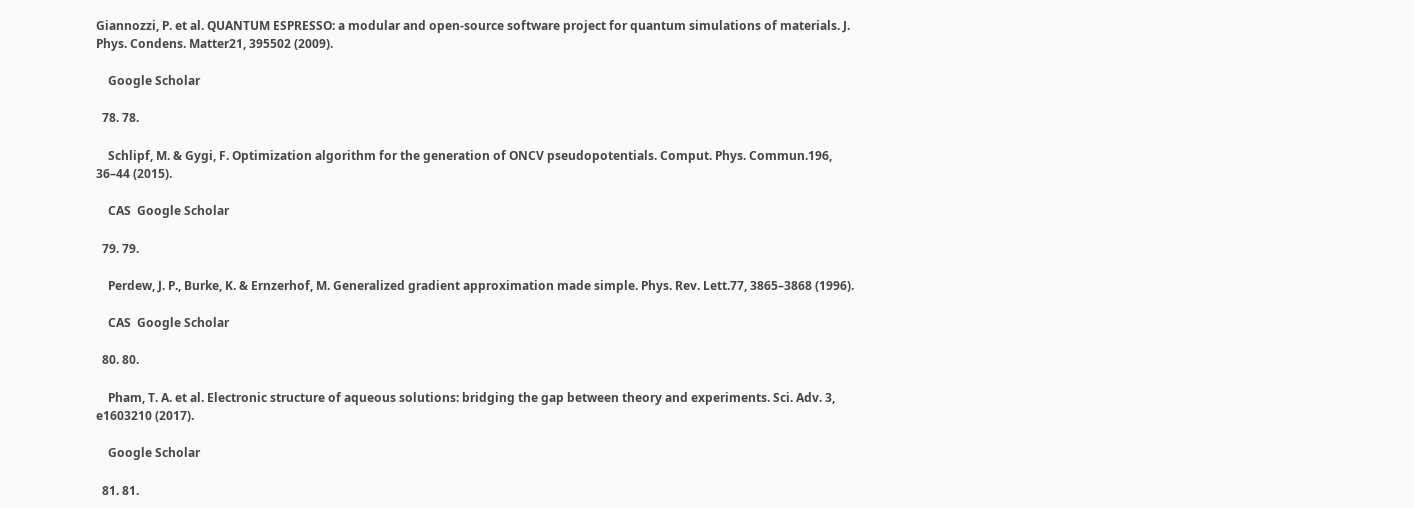Giannozzi, P. et al. QUANTUM ESPRESSO: a modular and open-source software project for quantum simulations of materials. J. Phys. Condens. Matter21, 395502 (2009).

    Google Scholar

  78. 78.

    Schlipf, M. & Gygi, F. Optimization algorithm for the generation of ONCV pseudopotentials. Comput. Phys. Commun.196, 36–44 (2015).

    CAS  Google Scholar

  79. 79.

    Perdew, J. P., Burke, K. & Ernzerhof, M. Generalized gradient approximation made simple. Phys. Rev. Lett.77, 3865–3868 (1996).

    CAS  Google Scholar

  80. 80.

    Pham, T. A. et al. Electronic structure of aqueous solutions: bridging the gap between theory and experiments. Sci. Adv. 3, e1603210 (2017).

    Google Scholar

  81. 81.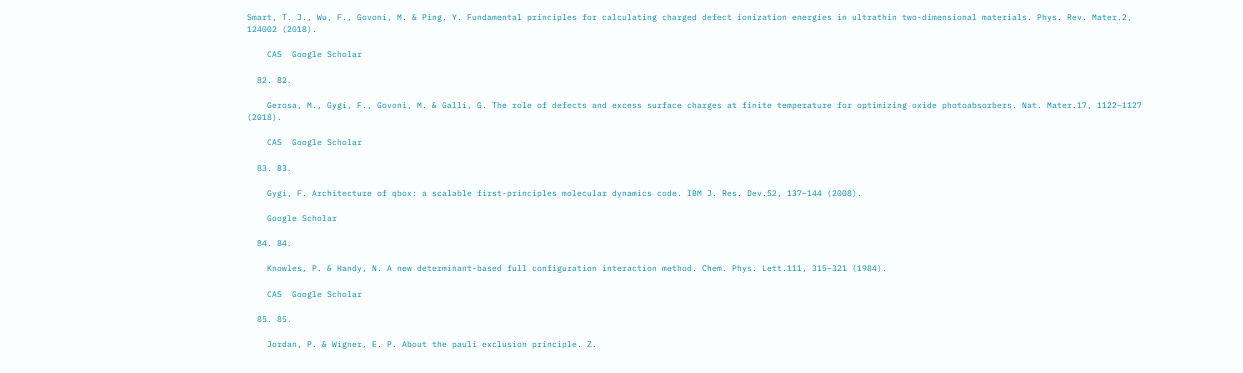Smart, T. J., Wu, F., Govoni, M. & Ping, Y. Fundamental principles for calculating charged defect ionization energies in ultrathin two-dimensional materials. Phys. Rev. Mater.2, 124002 (2018).

    CAS  Google Scholar

  82. 82.

    Gerosa, M., Gygi, F., Govoni, M. & Galli, G. The role of defects and excess surface charges at finite temperature for optimizing oxide photoabsorbers. Nat. Mater.17, 1122–1127 (2018).

    CAS  Google Scholar

  83. 83.

    Gygi, F. Architecture of qbox: a scalable first-principles molecular dynamics code. IBM J. Res. Dev.52, 137–144 (2008).

    Google Scholar

  84. 84.

    Knowles, P. & Handy, N. A new determinant-based full configuration interaction method. Chem. Phys. Lett.111, 315–321 (1984).

    CAS  Google Scholar

  85. 85.

    Jordan, P. & Wigner, E. P. About the pauli exclusion principle. Z.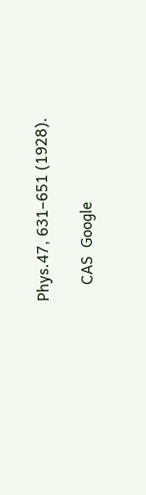Phys.47, 631–651 (1928).

    CAS  Google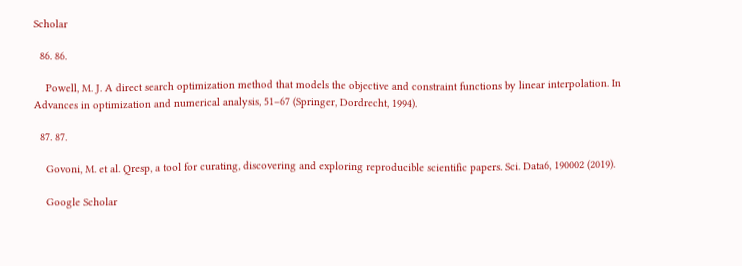Scholar

  86. 86.

    Powell, M. J. A direct search optimization method that models the objective and constraint functions by linear interpolation. In Advances in optimization and numerical analysis, 51–67 (Springer, Dordrecht, 1994).

  87. 87.

    Govoni, M. et al. Qresp, a tool for curating, discovering and exploring reproducible scientific papers. Sci. Data6, 190002 (2019).

    Google Scholar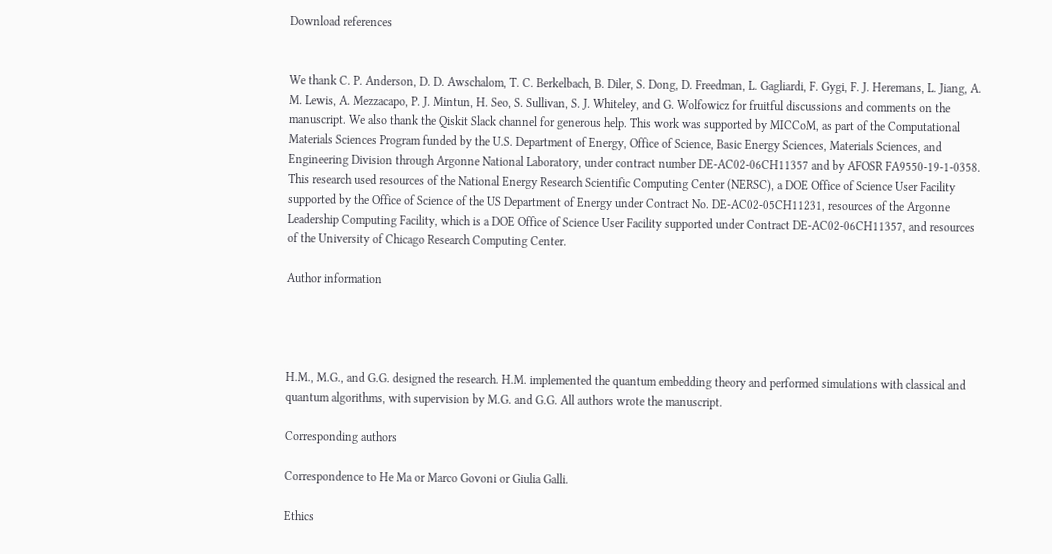Download references


We thank C. P. Anderson, D. D. Awschalom, T. C. Berkelbach, B. Diler, S. Dong, D. Freedman, L. Gagliardi, F. Gygi, F. J. Heremans, L. Jiang, A. M. Lewis, A. Mezzacapo, P. J. Mintun, H. Seo, S. Sullivan, S. J. Whiteley, and G. Wolfowicz for fruitful discussions and comments on the manuscript. We also thank the Qiskit Slack channel for generous help. This work was supported by MICCoM, as part of the Computational Materials Sciences Program funded by the U.S. Department of Energy, Office of Science, Basic Energy Sciences, Materials Sciences, and Engineering Division through Argonne National Laboratory, under contract number DE-AC02-06CH11357 and by AFOSR FA9550-19-1-0358. This research used resources of the National Energy Research Scientific Computing Center (NERSC), a DOE Office of Science User Facility supported by the Office of Science of the US Department of Energy under Contract No. DE-AC02-05CH11231, resources of the Argonne Leadership Computing Facility, which is a DOE Office of Science User Facility supported under Contract DE-AC02-06CH11357, and resources of the University of Chicago Research Computing Center.

Author information




H.M., M.G., and G.G. designed the research. H.M. implemented the quantum embedding theory and performed simulations with classical and quantum algorithms, with supervision by M.G. and G.G. All authors wrote the manuscript.

Corresponding authors

Correspondence to He Ma or Marco Govoni or Giulia Galli.

Ethics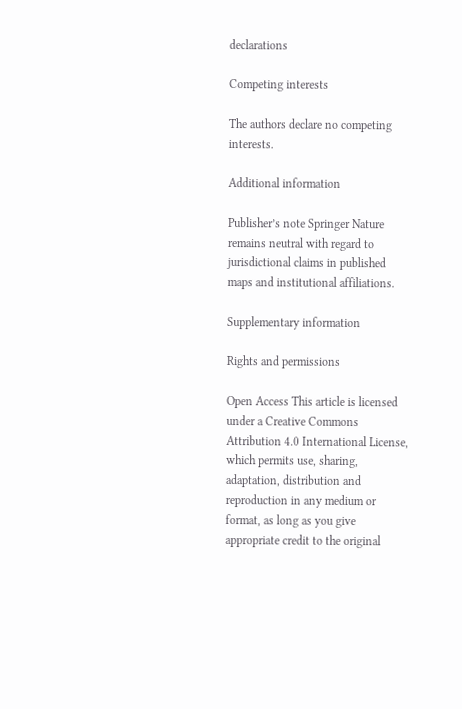declarations

Competing interests

The authors declare no competing interests.

Additional information

Publisher’s note Springer Nature remains neutral with regard to jurisdictional claims in published maps and institutional affiliations.

Supplementary information

Rights and permissions

Open Access This article is licensed under a Creative Commons Attribution 4.0 International License, which permits use, sharing, adaptation, distribution and reproduction in any medium or format, as long as you give appropriate credit to the original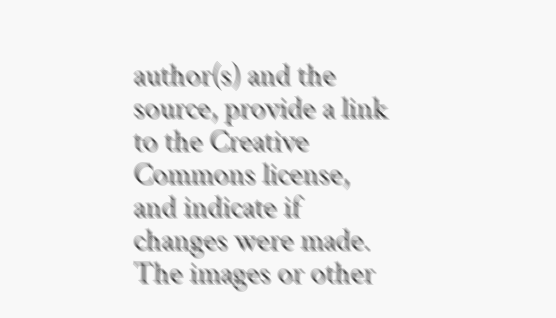author(s) and the source, provide a link to the Creative Commons license, and indicate if changes were made. The images or other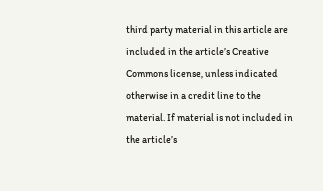third party material in this article are included in the article’s Creative Commons license, unless indicated otherwise in a credit line to the material. If material is not included in the article’s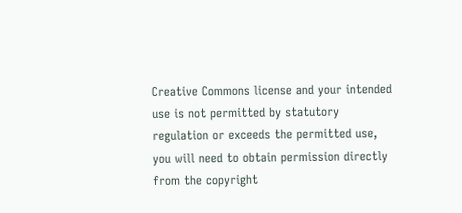Creative Commons license and your intended use is not permitted by statutory regulation or exceeds the permitted use, you will need to obtain permission directly from the copyright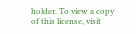holder. To view a copy of this license, visit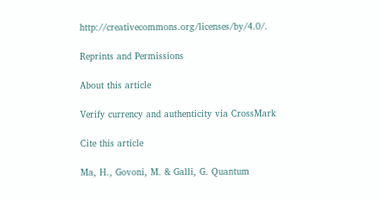http://creativecommons.org/licenses/by/4.0/.

Reprints and Permissions

About this article

Verify currency and authenticity via CrossMark

Cite this article

Ma, H., Govoni, M. & Galli, G. Quantum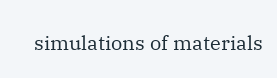simulations of materials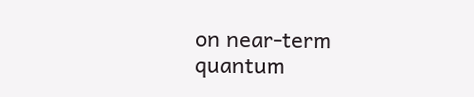on near-term quantum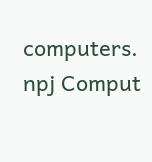computers. npj Comput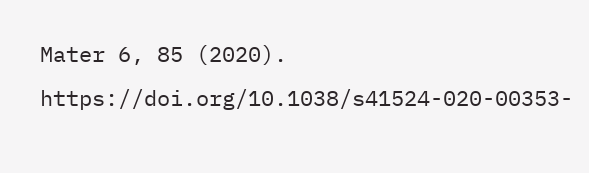Mater 6, 85 (2020). https://doi.org/10.1038/s41524-020-00353-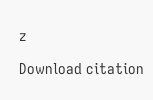z

Download citation